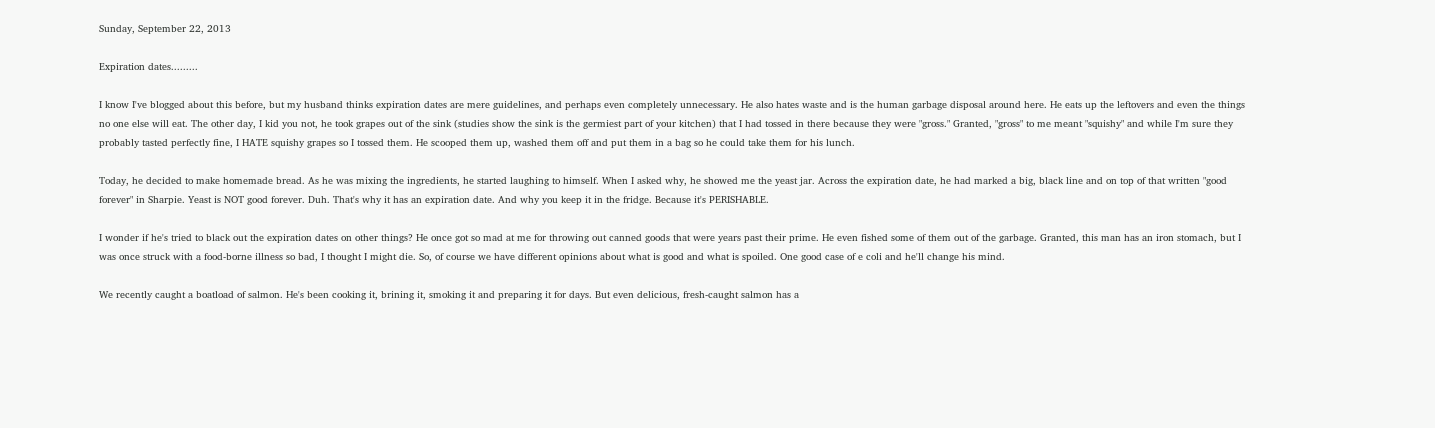Sunday, September 22, 2013

Expiration dates.........

I know I've blogged about this before, but my husband thinks expiration dates are mere guidelines, and perhaps even completely unnecessary. He also hates waste and is the human garbage disposal around here. He eats up the leftovers and even the things no one else will eat. The other day, I kid you not, he took grapes out of the sink (studies show the sink is the germiest part of your kitchen) that I had tossed in there because they were "gross." Granted, "gross" to me meant "squishy" and while I'm sure they probably tasted perfectly fine, I HATE squishy grapes so I tossed them. He scooped them up, washed them off and put them in a bag so he could take them for his lunch.

Today, he decided to make homemade bread. As he was mixing the ingredients, he started laughing to himself. When I asked why, he showed me the yeast jar. Across the expiration date, he had marked a big, black line and on top of that written "good forever" in Sharpie. Yeast is NOT good forever. Duh. That's why it has an expiration date. And why you keep it in the fridge. Because it's PERISHABLE.

I wonder if he's tried to black out the expiration dates on other things? He once got so mad at me for throwing out canned goods that were years past their prime. He even fished some of them out of the garbage. Granted, this man has an iron stomach, but I was once struck with a food-borne illness so bad, I thought I might die. So, of course we have different opinions about what is good and what is spoiled. One good case of e coli and he'll change his mind.

We recently caught a boatload of salmon. He's been cooking it, brining it, smoking it and preparing it for days. But even delicious, fresh-caught salmon has a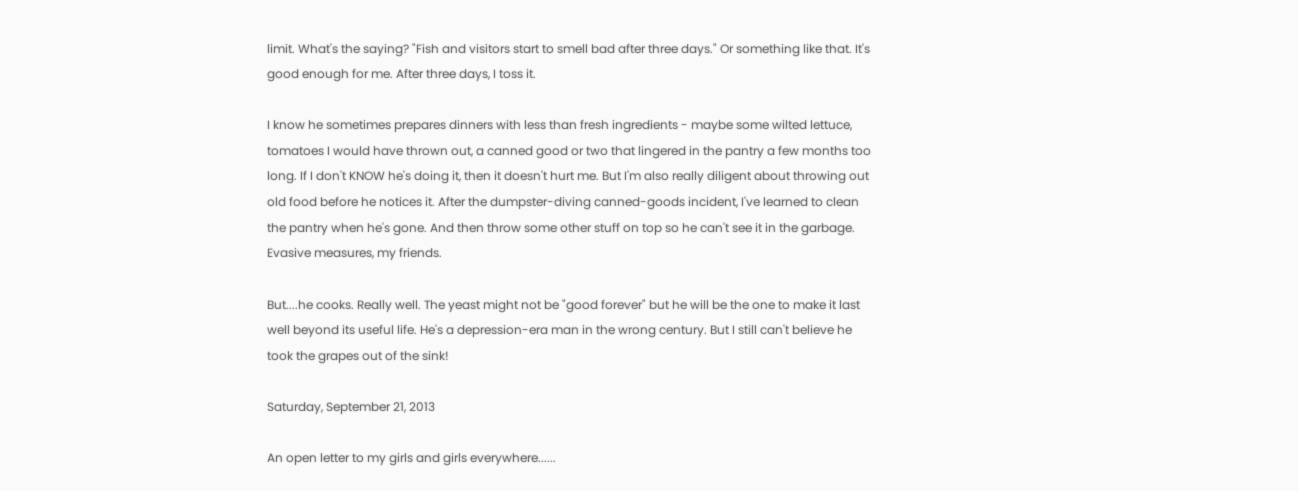limit. What's the saying? "Fish and visitors start to smell bad after three days." Or something like that. It's good enough for me. After three days, I toss it.

I know he sometimes prepares dinners with less than fresh ingredients - maybe some wilted lettuce, tomatoes I would have thrown out, a canned good or two that lingered in the pantry a few months too long. If I don't KNOW he's doing it, then it doesn't hurt me. But I'm also really diligent about throwing out old food before he notices it. After the dumpster-diving canned-goods incident, I've learned to clean the pantry when he's gone. And then throw some other stuff on top so he can't see it in the garbage. Evasive measures, my friends.

But....he cooks. Really well. The yeast might not be "good forever" but he will be the one to make it last well beyond its useful life. He's a depression-era man in the wrong century. But I still can't believe he took the grapes out of the sink!

Saturday, September 21, 2013

An open letter to my girls and girls everywhere......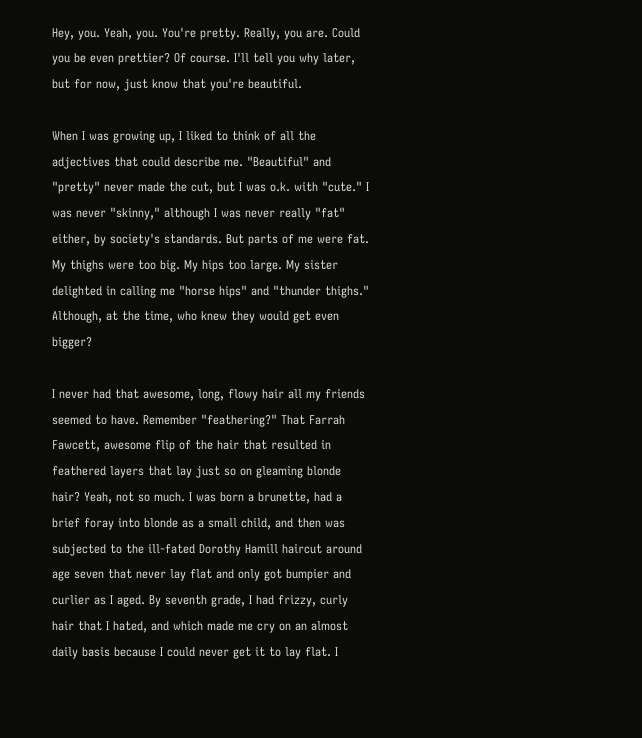Hey, you. Yeah, you. You're pretty. Really, you are. Could you be even prettier? Of course. I'll tell you why later, but for now, just know that you're beautiful.

When I was growing up, I liked to think of all the adjectives that could describe me. "Beautiful" and "pretty" never made the cut, but I was o.k. with "cute." I was never "skinny," although I was never really "fat" either, by society's standards. But parts of me were fat. My thighs were too big. My hips too large. My sister delighted in calling me "horse hips" and "thunder thighs." Although, at the time, who knew they would get even bigger?

I never had that awesome, long, flowy hair all my friends seemed to have. Remember "feathering?" That Farrah Fawcett, awesome flip of the hair that resulted in feathered layers that lay just so on gleaming blonde hair? Yeah, not so much. I was born a brunette, had a brief foray into blonde as a small child, and then was subjected to the ill-fated Dorothy Hamill haircut around age seven that never lay flat and only got bumpier and curlier as I aged. By seventh grade, I had frizzy, curly hair that I hated, and which made me cry on an almost daily basis because I could never get it to lay flat. I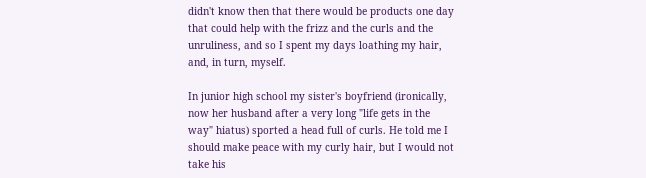didn't know then that there would be products one day that could help with the frizz and the curls and the unruliness, and so I spent my days loathing my hair, and, in turn, myself.

In junior high school my sister's boyfriend (ironically, now her husband after a very long "life gets in the way" hiatus) sported a head full of curls. He told me I should make peace with my curly hair, but I would not take his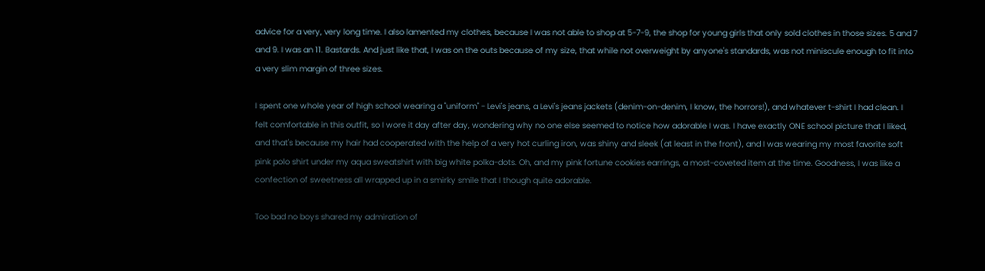advice for a very, very long time. I also lamented my clothes, because I was not able to shop at 5-7-9, the shop for young girls that only sold clothes in those sizes. 5 and 7 and 9. I was an 11. Bastards. And just like that, I was on the outs because of my size, that while not overweight by anyone's standards, was not miniscule enough to fit into a very slim margin of three sizes.

I spent one whole year of high school wearing a "uniform" - Levi's jeans, a Levi's jeans jackets (denim-on-denim, I know, the horrors!), and whatever t-shirt I had clean. I felt comfortable in this outfit, so I wore it day after day, wondering why no one else seemed to notice how adorable I was. I have exactly ONE school picture that I liked, and that's because my hair had cooperated with the help of a very hot curling iron, was shiny and sleek (at least in the front), and I was wearing my most favorite soft pink polo shirt under my aqua sweatshirt with big white polka-dots. Oh, and my pink fortune cookies earrings, a most-coveted item at the time. Goodness, I was like a confection of sweetness all wrapped up in a smirky smile that I though quite adorable.

Too bad no boys shared my admiration of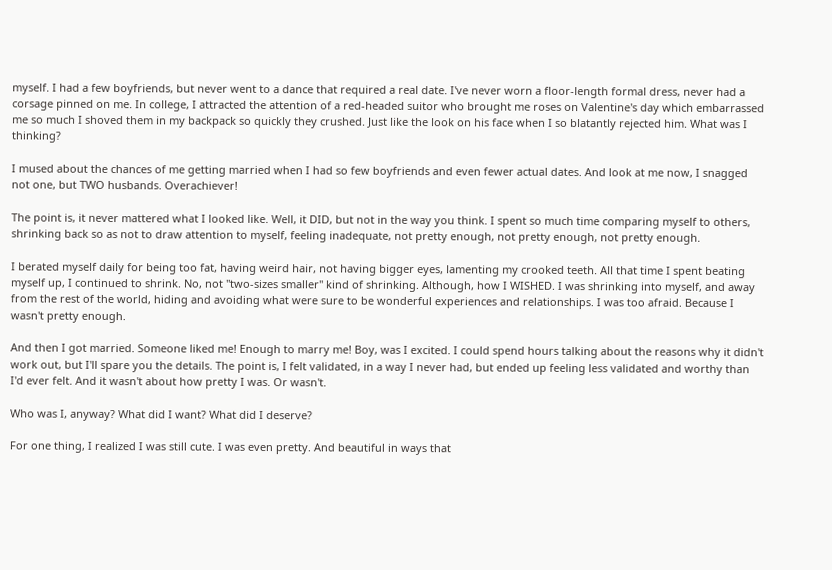myself. I had a few boyfriends, but never went to a dance that required a real date. I've never worn a floor-length formal dress, never had a corsage pinned on me. In college, I attracted the attention of a red-headed suitor who brought me roses on Valentine's day which embarrassed me so much I shoved them in my backpack so quickly they crushed. Just like the look on his face when I so blatantly rejected him. What was I thinking?

I mused about the chances of me getting married when I had so few boyfriends and even fewer actual dates. And look at me now, I snagged not one, but TWO husbands. Overachiever!

The point is, it never mattered what I looked like. Well, it DID, but not in the way you think. I spent so much time comparing myself to others, shrinking back so as not to draw attention to myself, feeling inadequate, not pretty enough, not pretty enough, not pretty enough.

I berated myself daily for being too fat, having weird hair, not having bigger eyes, lamenting my crooked teeth. All that time I spent beating myself up, I continued to shrink. No, not "two-sizes smaller" kind of shrinking. Although, how I WISHED. I was shrinking into myself, and away from the rest of the world, hiding and avoiding what were sure to be wonderful experiences and relationships. I was too afraid. Because I wasn't pretty enough.

And then I got married. Someone liked me! Enough to marry me! Boy, was I excited. I could spend hours talking about the reasons why it didn't work out, but I'll spare you the details. The point is, I felt validated, in a way I never had, but ended up feeling less validated and worthy than I'd ever felt. And it wasn't about how pretty I was. Or wasn't.

Who was I, anyway? What did I want? What did I deserve?

For one thing, I realized I was still cute. I was even pretty. And beautiful in ways that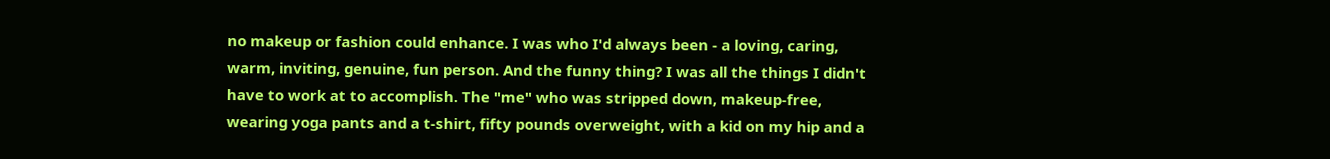no makeup or fashion could enhance. I was who I'd always been - a loving, caring, warm, inviting, genuine, fun person. And the funny thing? I was all the things I didn't have to work at to accomplish. The "me" who was stripped down, makeup-free, wearing yoga pants and a t-shirt, fifty pounds overweight, with a kid on my hip and a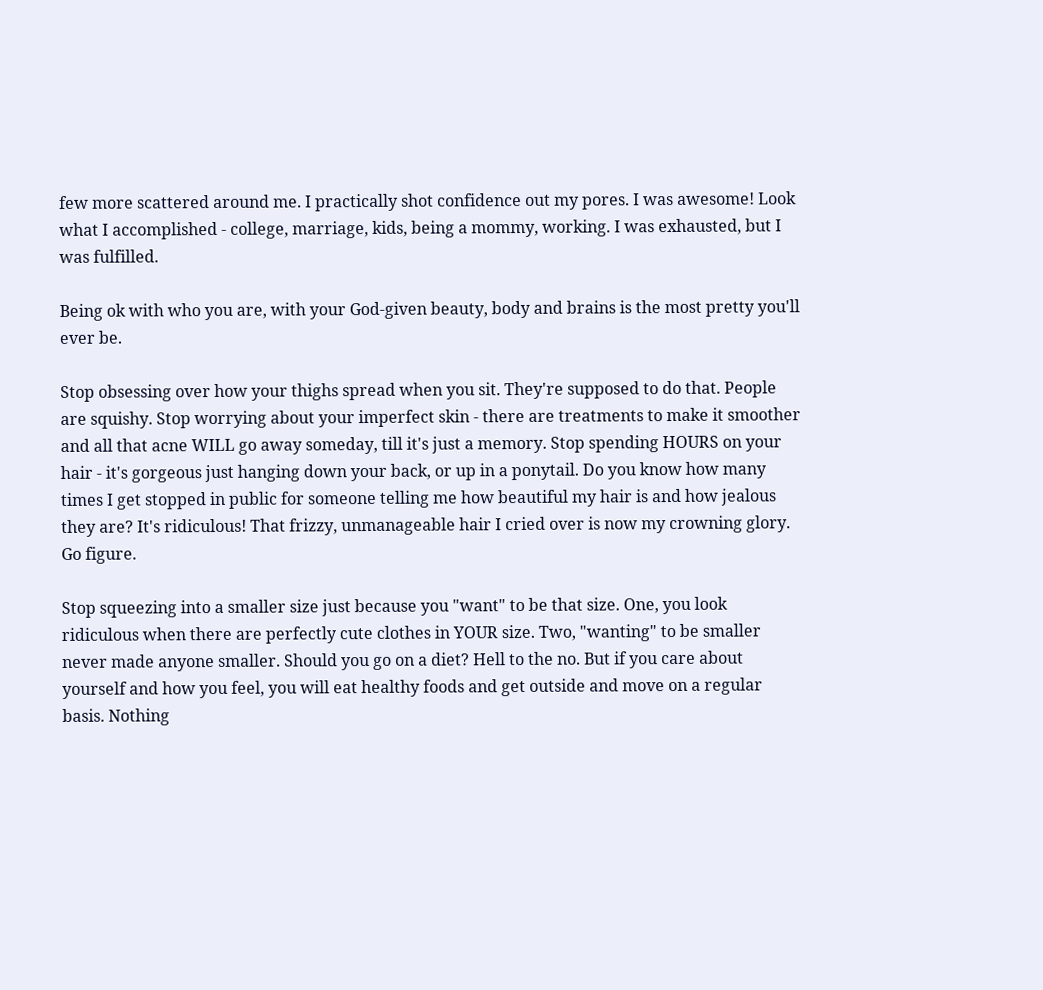few more scattered around me. I practically shot confidence out my pores. I was awesome! Look what I accomplished - college, marriage, kids, being a mommy, working. I was exhausted, but I was fulfilled.

Being ok with who you are, with your God-given beauty, body and brains is the most pretty you'll ever be.

Stop obsessing over how your thighs spread when you sit. They're supposed to do that. People are squishy. Stop worrying about your imperfect skin - there are treatments to make it smoother and all that acne WILL go away someday, till it's just a memory. Stop spending HOURS on your hair - it's gorgeous just hanging down your back, or up in a ponytail. Do you know how many times I get stopped in public for someone telling me how beautiful my hair is and how jealous they are? It's ridiculous! That frizzy, unmanageable hair I cried over is now my crowning glory. Go figure.

Stop squeezing into a smaller size just because you "want" to be that size. One, you look ridiculous when there are perfectly cute clothes in YOUR size. Two, "wanting" to be smaller never made anyone smaller. Should you go on a diet? Hell to the no. But if you care about yourself and how you feel, you will eat healthy foods and get outside and move on a regular basis. Nothing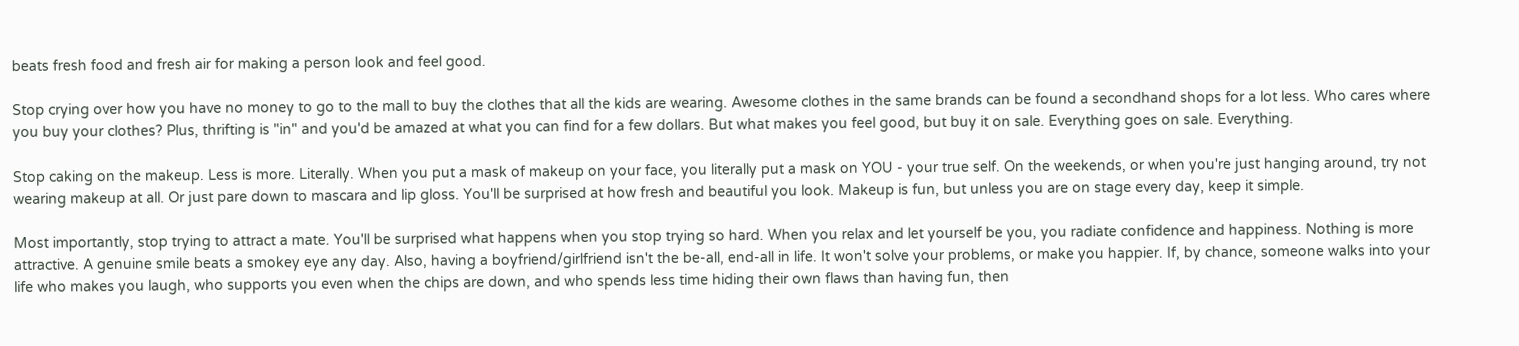beats fresh food and fresh air for making a person look and feel good.

Stop crying over how you have no money to go to the mall to buy the clothes that all the kids are wearing. Awesome clothes in the same brands can be found a secondhand shops for a lot less. Who cares where you buy your clothes? Plus, thrifting is "in" and you'd be amazed at what you can find for a few dollars. But what makes you feel good, but buy it on sale. Everything goes on sale. Everything.

Stop caking on the makeup. Less is more. Literally. When you put a mask of makeup on your face, you literally put a mask on YOU - your true self. On the weekends, or when you're just hanging around, try not wearing makeup at all. Or just pare down to mascara and lip gloss. You'll be surprised at how fresh and beautiful you look. Makeup is fun, but unless you are on stage every day, keep it simple.

Most importantly, stop trying to attract a mate. You'll be surprised what happens when you stop trying so hard. When you relax and let yourself be you, you radiate confidence and happiness. Nothing is more attractive. A genuine smile beats a smokey eye any day. Also, having a boyfriend/girlfriend isn't the be-all, end-all in life. It won't solve your problems, or make you happier. If, by chance, someone walks into your life who makes you laugh, who supports you even when the chips are down, and who spends less time hiding their own flaws than having fun, then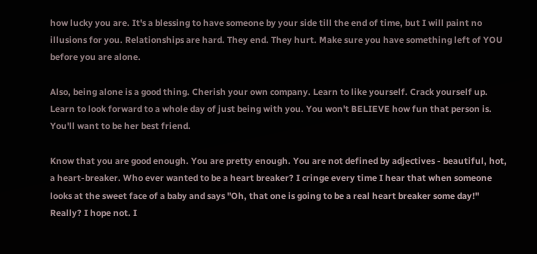how lucky you are. It's a blessing to have someone by your side till the end of time, but I will paint no illusions for you. Relationships are hard. They end. They hurt. Make sure you have something left of YOU before you are alone.

Also, being alone is a good thing. Cherish your own company. Learn to like yourself. Crack yourself up. Learn to look forward to a whole day of just being with you. You won't BELIEVE how fun that person is. You'll want to be her best friend.

Know that you are good enough. You are pretty enough. You are not defined by adjectives - beautiful, hot, a heart-breaker. Who ever wanted to be a heart breaker? I cringe every time I hear that when someone looks at the sweet face of a baby and says "Oh, that one is going to be a real heart breaker some day!" Really? I hope not. I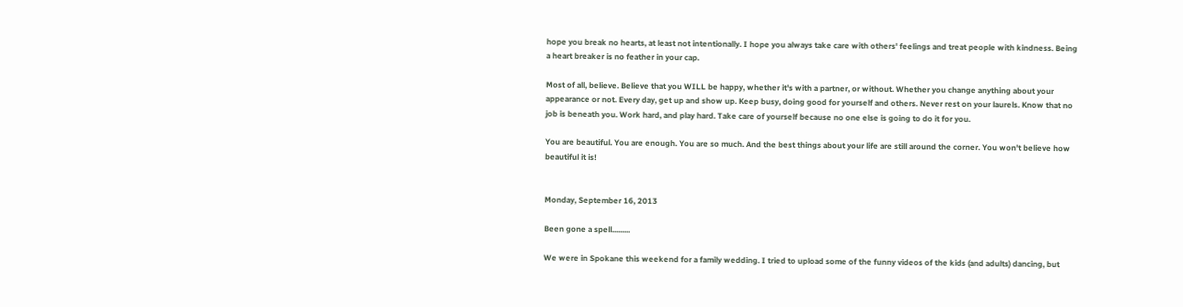hope you break no hearts, at least not intentionally. I hope you always take care with others' feelings and treat people with kindness. Being a heart breaker is no feather in your cap.

Most of all, believe. Believe that you WILL be happy, whether it's with a partner, or without. Whether you change anything about your appearance or not. Every day, get up and show up. Keep busy, doing good for yourself and others. Never rest on your laurels. Know that no job is beneath you. Work hard, and play hard. Take care of yourself because no one else is going to do it for you.

You are beautiful. You are enough. You are so much. And the best things about your life are still around the corner. You won't believe how beautiful it is!


Monday, September 16, 2013

Been gone a spell.........

We were in Spokane this weekend for a family wedding. I tried to upload some of the funny videos of the kids (and adults) dancing, but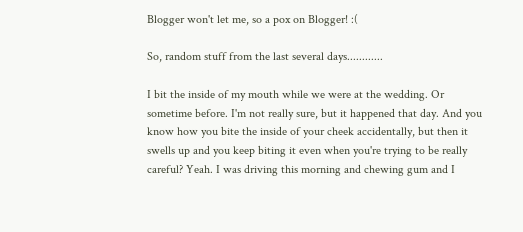Blogger won't let me, so a pox on Blogger! :(

So, random stuff from the last several days............

I bit the inside of my mouth while we were at the wedding. Or sometime before. I'm not really sure, but it happened that day. And you know how you bite the inside of your cheek accidentally, but then it swells up and you keep biting it even when you're trying to be really careful? Yeah. I was driving this morning and chewing gum and I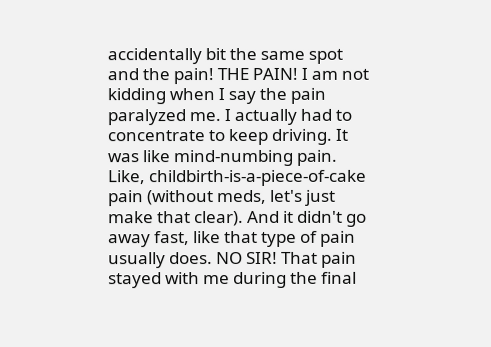accidentally bit the same spot and the pain! THE PAIN! I am not kidding when I say the pain paralyzed me. I actually had to concentrate to keep driving. It was like mind-numbing pain. Like, childbirth-is-a-piece-of-cake pain (without meds, let's just make that clear). And it didn't go away fast, like that type of pain usually does. NO SIR! That pain stayed with me during the final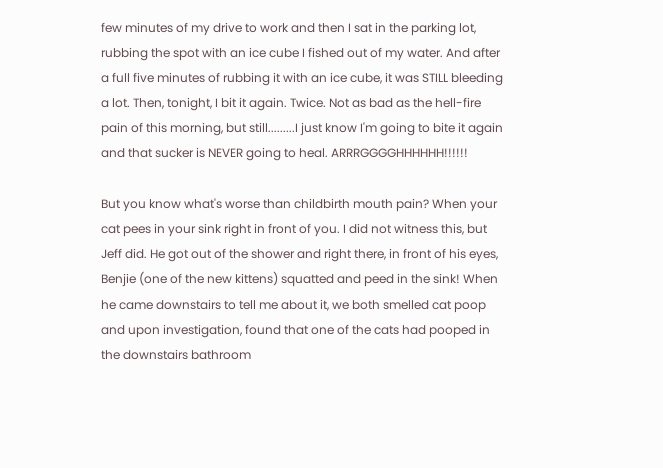few minutes of my drive to work and then I sat in the parking lot, rubbing the spot with an ice cube I fished out of my water. And after a full five minutes of rubbing it with an ice cube, it was STILL bleeding a lot. Then, tonight, I bit it again. Twice. Not as bad as the hell-fire pain of this morning, but still.........I just know I'm going to bite it again and that sucker is NEVER going to heal. ARRRGGGGHHHHHH!!!!!!

But you know what's worse than childbirth mouth pain? When your cat pees in your sink right in front of you. I did not witness this, but Jeff did. He got out of the shower and right there, in front of his eyes, Benjie (one of the new kittens) squatted and peed in the sink! When he came downstairs to tell me about it, we both smelled cat poop and upon investigation, found that one of the cats had pooped in the downstairs bathroom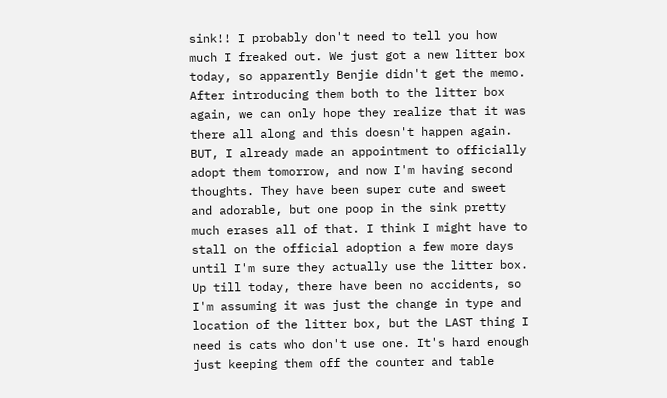sink!! I probably don't need to tell you how much I freaked out. We just got a new litter box today, so apparently Benjie didn't get the memo. After introducing them both to the litter box again, we can only hope they realize that it was there all along and this doesn't happen again. BUT, I already made an appointment to officially adopt them tomorrow, and now I'm having second thoughts. They have been super cute and sweet and adorable, but one poop in the sink pretty much erases all of that. I think I might have to stall on the official adoption a few more days until I'm sure they actually use the litter box. Up till today, there have been no accidents, so I'm assuming it was just the change in type and location of the litter box, but the LAST thing I need is cats who don't use one. It's hard enough just keeping them off the counter and table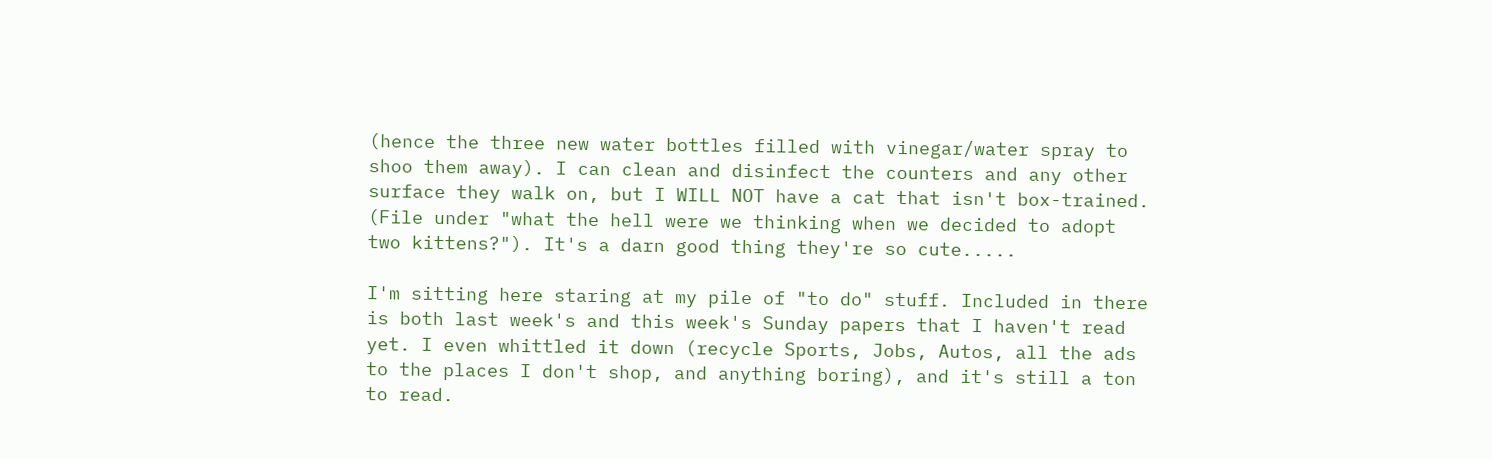(hence the three new water bottles filled with vinegar/water spray to shoo them away). I can clean and disinfect the counters and any other surface they walk on, but I WILL NOT have a cat that isn't box-trained. (File under "what the hell were we thinking when we decided to adopt two kittens?"). It's a darn good thing they're so cute.....

I'm sitting here staring at my pile of "to do" stuff. Included in there is both last week's and this week's Sunday papers that I haven't read yet. I even whittled it down (recycle Sports, Jobs, Autos, all the ads to the places I don't shop, and anything boring), and it's still a ton to read.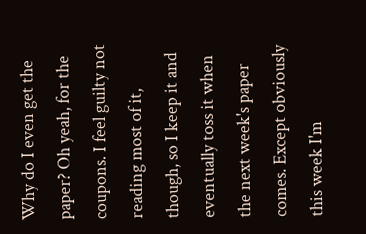Why do I even get the paper? Oh yeah, for the coupons. I feel guilty not reading most of it, though, so I keep it and eventually toss it when the next week's paper comes. Except obviously this week I'm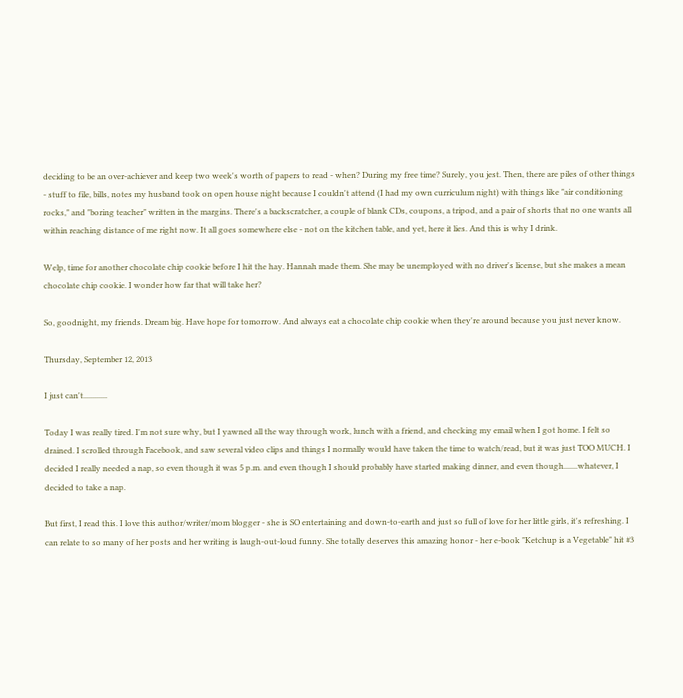deciding to be an over-achiever and keep two week's worth of papers to read - when? During my free time? Surely, you jest. Then, there are piles of other things - stuff to file, bills, notes my husband took on open house night because I couldn't attend (I had my own curriculum night) with things like "air conditioning rocks," and "boring teacher" written in the margins. There's a backscratcher, a couple of blank CDs, coupons, a tripod, and a pair of shorts that no one wants all within reaching distance of me right now. It all goes somewhere else - not on the kitchen table, and yet, here it lies. And this is why I drink.

Welp, time for another chocolate chip cookie before I hit the hay. Hannah made them. She may be unemployed with no driver's license, but she makes a mean chocolate chip cookie. I wonder how far that will take her?

So, goodnight, my friends. Dream big. Have hope for tomorrow. And always eat a chocolate chip cookie when they're around because you just never know.

Thursday, September 12, 2013

I just can't............

Today I was really tired. I'm not sure why, but I yawned all the way through work, lunch with a friend, and checking my email when I got home. I felt so drained. I scrolled through Facebook, and saw several video clips and things I normally would have taken the time to watch/read, but it was just TOO MUCH. I decided I really needed a nap, so even though it was 5 p.m. and even though I should probably have started making dinner, and even though.......whatever, I decided to take a nap.

But first, I read this. I love this author/writer/mom blogger - she is SO entertaining and down-to-earth and just so full of love for her little girls, it's refreshing. I can relate to so many of her posts and her writing is laugh-out-loud funny. She totally deserves this amazing honor - her e-book "Ketchup is a Vegetable" hit #3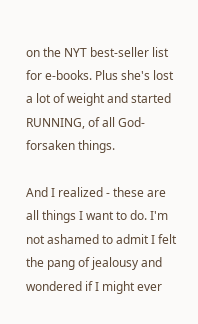on the NYT best-seller list for e-books. Plus she's lost a lot of weight and started RUNNING, of all God-forsaken things.

And I realized - these are all things I want to do. I'm not ashamed to admit I felt the pang of jealousy and wondered if I might ever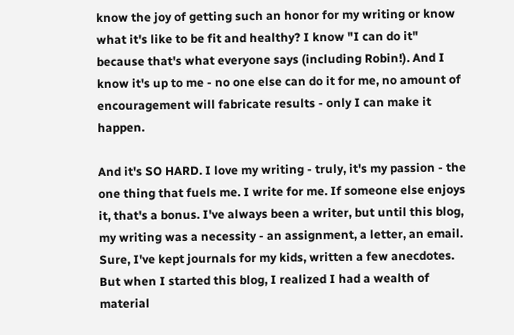know the joy of getting such an honor for my writing or know what it's like to be fit and healthy? I know "I can do it" because that's what everyone says (including Robin!). And I know it's up to me - no one else can do it for me, no amount of encouragement will fabricate results - only I can make it happen.

And it's SO HARD. I love my writing - truly, it's my passion - the one thing that fuels me. I write for me. If someone else enjoys it, that's a bonus. I've always been a writer, but until this blog, my writing was a necessity - an assignment, a letter, an email. Sure, I've kept journals for my kids, written a few anecdotes. But when I started this blog, I realized I had a wealth of material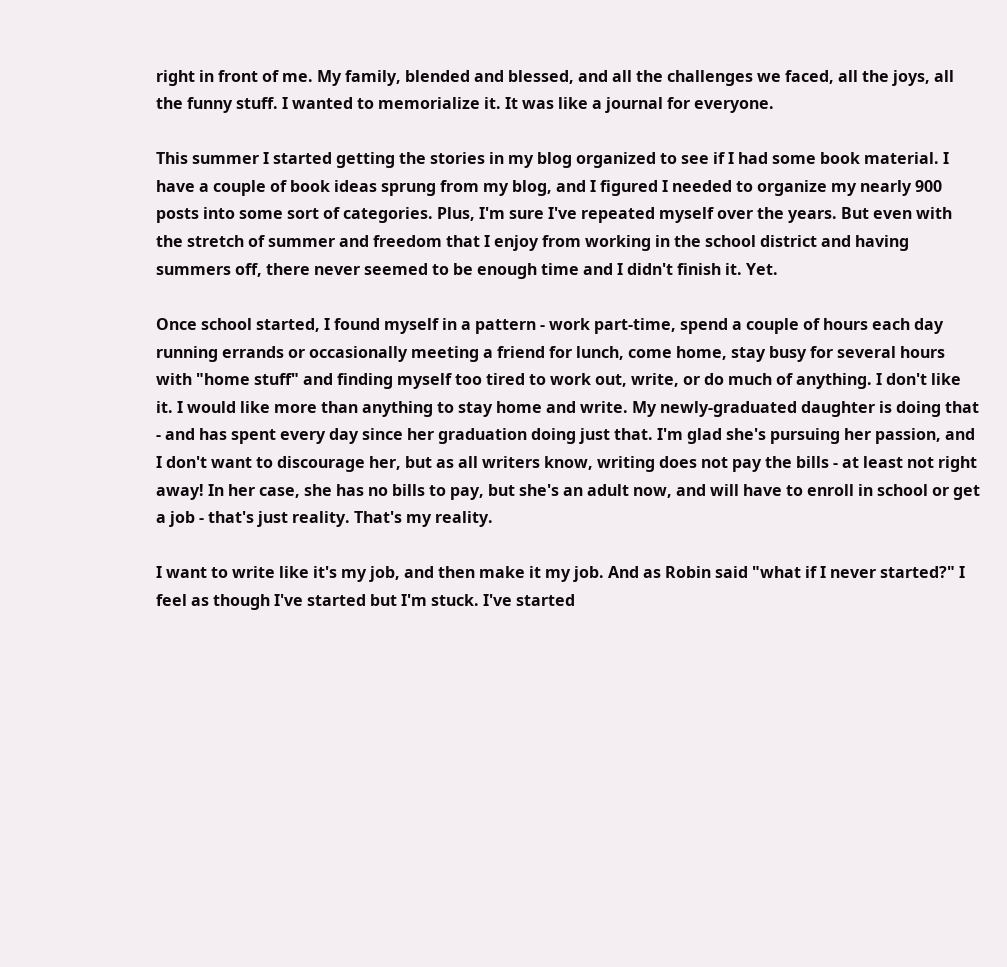right in front of me. My family, blended and blessed, and all the challenges we faced, all the joys, all the funny stuff. I wanted to memorialize it. It was like a journal for everyone.

This summer I started getting the stories in my blog organized to see if I had some book material. I have a couple of book ideas sprung from my blog, and I figured I needed to organize my nearly 900 posts into some sort of categories. Plus, I'm sure I've repeated myself over the years. But even with the stretch of summer and freedom that I enjoy from working in the school district and having summers off, there never seemed to be enough time and I didn't finish it. Yet.

Once school started, I found myself in a pattern - work part-time, spend a couple of hours each day running errands or occasionally meeting a friend for lunch, come home, stay busy for several hours with "home stuff" and finding myself too tired to work out, write, or do much of anything. I don't like it. I would like more than anything to stay home and write. My newly-graduated daughter is doing that - and has spent every day since her graduation doing just that. I'm glad she's pursuing her passion, and I don't want to discourage her, but as all writers know, writing does not pay the bills - at least not right away! In her case, she has no bills to pay, but she's an adult now, and will have to enroll in school or get a job - that's just reality. That's my reality.

I want to write like it's my job, and then make it my job. And as Robin said "what if I never started?" I feel as though I've started but I'm stuck. I've started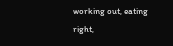working out, eating right,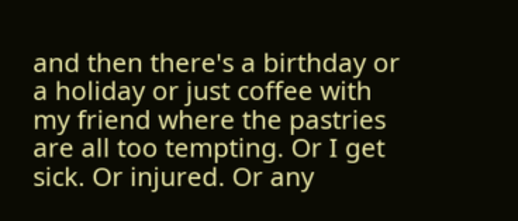and then there's a birthday or a holiday or just coffee with my friend where the pastries are all too tempting. Or I get sick. Or injured. Or any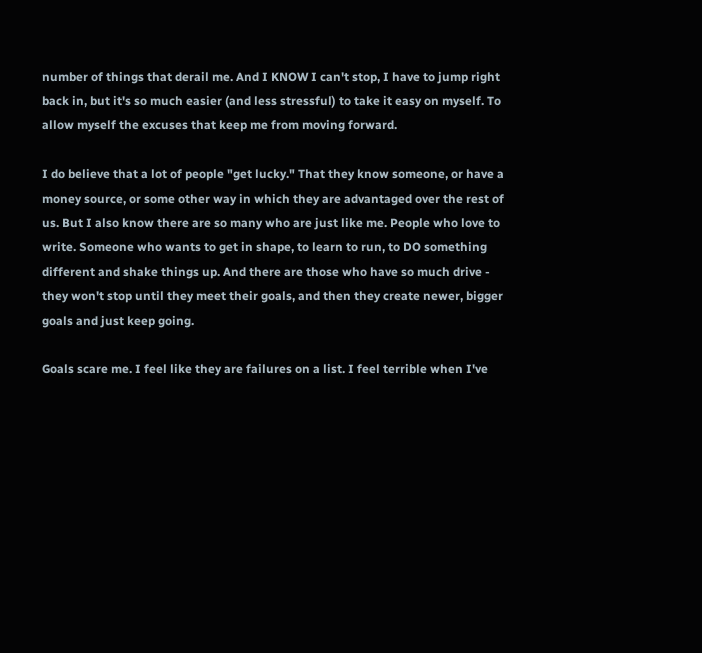number of things that derail me. And I KNOW I can't stop, I have to jump right back in, but it's so much easier (and less stressful) to take it easy on myself. To allow myself the excuses that keep me from moving forward.

I do believe that a lot of people "get lucky." That they know someone, or have a money source, or some other way in which they are advantaged over the rest of us. But I also know there are so many who are just like me. People who love to write. Someone who wants to get in shape, to learn to run, to DO something different and shake things up. And there are those who have so much drive - they won't stop until they meet their goals, and then they create newer, bigger goals and just keep going.

Goals scare me. I feel like they are failures on a list. I feel terrible when I've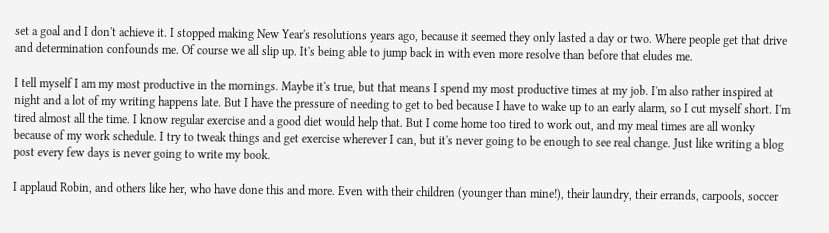set a goal and I don't achieve it. I stopped making New Year's resolutions years ago, because it seemed they only lasted a day or two. Where people get that drive and determination confounds me. Of course we all slip up. It's being able to jump back in with even more resolve than before that eludes me.

I tell myself I am my most productive in the mornings. Maybe it's true, but that means I spend my most productive times at my job. I'm also rather inspired at night and a lot of my writing happens late. But I have the pressure of needing to get to bed because I have to wake up to an early alarm, so I cut myself short. I'm tired almost all the time. I know regular exercise and a good diet would help that. But I come home too tired to work out, and my meal times are all wonky because of my work schedule. I try to tweak things and get exercise wherever I can, but it's never going to be enough to see real change. Just like writing a blog post every few days is never going to write my book.

I applaud Robin, and others like her, who have done this and more. Even with their children (younger than mine!), their laundry, their errands, carpools, soccer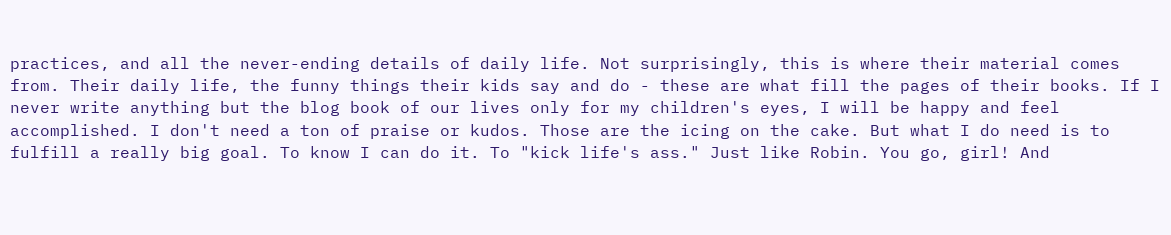practices, and all the never-ending details of daily life. Not surprisingly, this is where their material comes from. Their daily life, the funny things their kids say and do - these are what fill the pages of their books. If I never write anything but the blog book of our lives only for my children's eyes, I will be happy and feel accomplished. I don't need a ton of praise or kudos. Those are the icing on the cake. But what I do need is to fulfill a really big goal. To know I can do it. To "kick life's ass." Just like Robin. You go, girl! And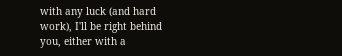with any luck (and hard work), I'll be right behind you, either with a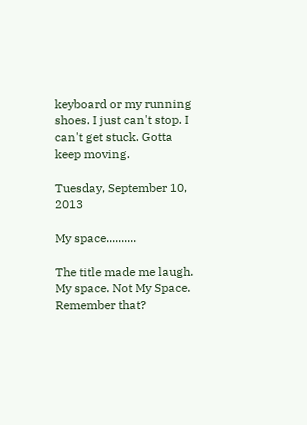keyboard or my running shoes. I just can't stop. I can't get stuck. Gotta keep moving.

Tuesday, September 10, 2013

My space..........

The title made me laugh. My space. Not My Space. Remember that?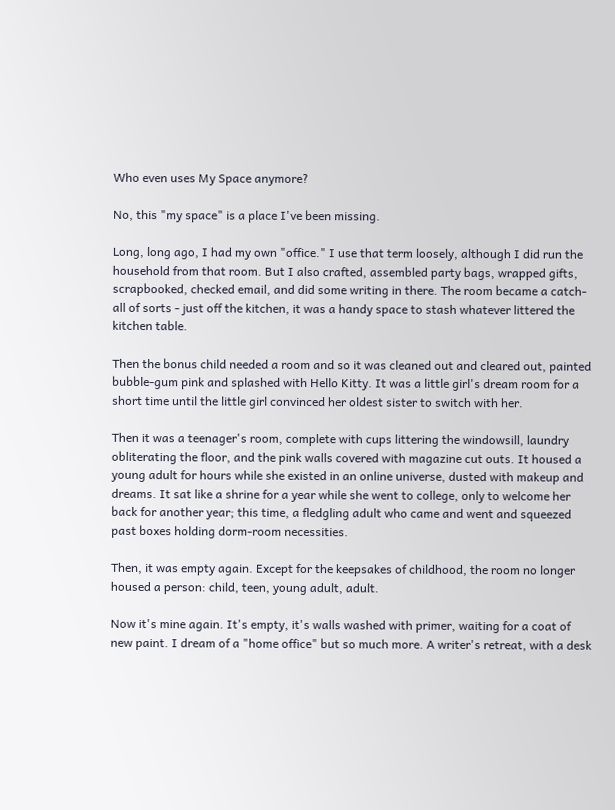Who even uses My Space anymore?

No, this "my space" is a place I've been missing.

Long, long ago, I had my own "office." I use that term loosely, although I did run the household from that room. But I also crafted, assembled party bags, wrapped gifts, scrapbooked, checked email, and did some writing in there. The room became a catch-all of sorts - just off the kitchen, it was a handy space to stash whatever littered the kitchen table.

Then the bonus child needed a room and so it was cleaned out and cleared out, painted bubble-gum pink and splashed with Hello Kitty. It was a little girl's dream room for a short time until the little girl convinced her oldest sister to switch with her.

Then it was a teenager's room, complete with cups littering the windowsill, laundry obliterating the floor, and the pink walls covered with magazine cut outs. It housed a young adult for hours while she existed in an online universe, dusted with makeup and dreams. It sat like a shrine for a year while she went to college, only to welcome her back for another year; this time, a fledgling adult who came and went and squeezed past boxes holding dorm-room necessities.

Then, it was empty again. Except for the keepsakes of childhood, the room no longer housed a person: child, teen, young adult, adult.

Now it's mine again. It's empty, it's walls washed with primer, waiting for a coat of new paint. I dream of a "home office" but so much more. A writer's retreat, with a desk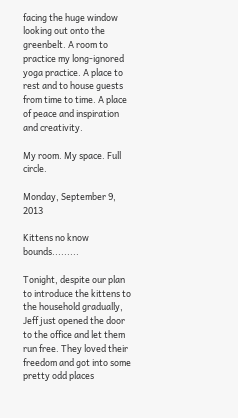facing the huge window looking out onto the greenbelt. A room to practice my long-ignored yoga practice. A place to rest and to house guests from time to time. A place of peace and inspiration and creativity.

My room. My space. Full circle.

Monday, September 9, 2013

Kittens no know bounds.........

Tonight, despite our plan to introduce the kittens to the household gradually, Jeff just opened the door to the office and let them run free. They loved their freedom and got into some pretty odd places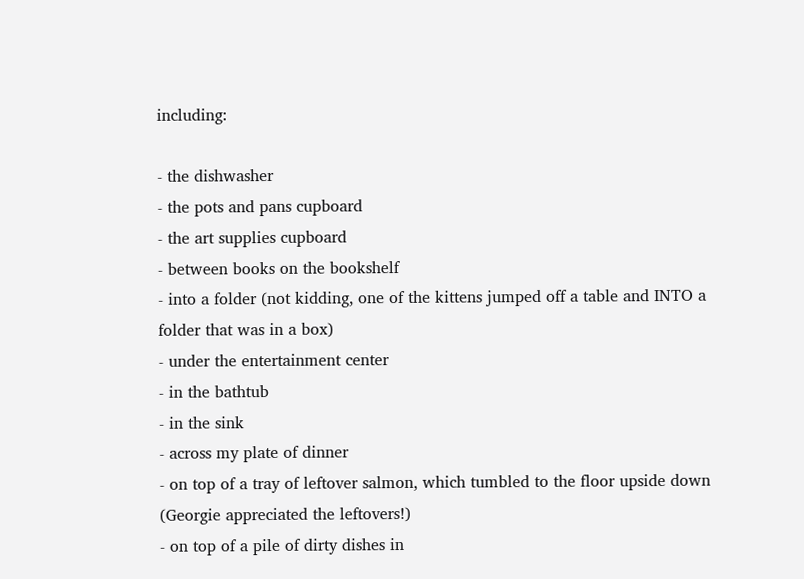including:

- the dishwasher
- the pots and pans cupboard
- the art supplies cupboard
- between books on the bookshelf
- into a folder (not kidding, one of the kittens jumped off a table and INTO a folder that was in a box)
- under the entertainment center
- in the bathtub
- in the sink
- across my plate of dinner
- on top of a tray of leftover salmon, which tumbled to the floor upside down (Georgie appreciated the leftovers!)
- on top of a pile of dirty dishes in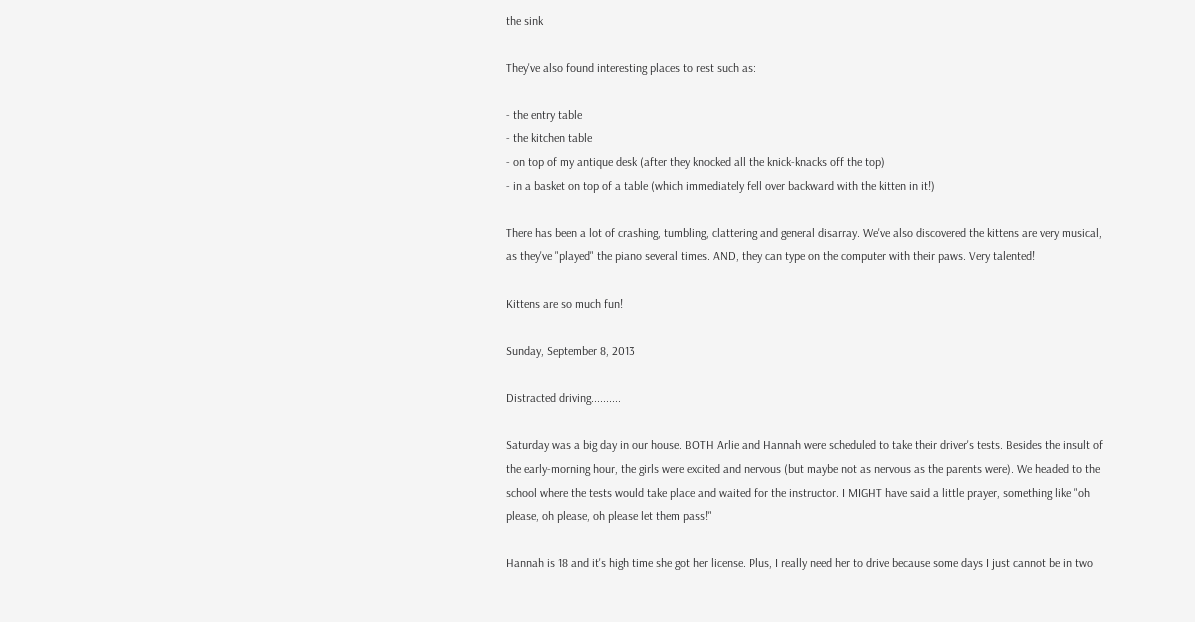the sink

They've also found interesting places to rest such as:

- the entry table
- the kitchen table
- on top of my antique desk (after they knocked all the knick-knacks off the top)
- in a basket on top of a table (which immediately fell over backward with the kitten in it!)

There has been a lot of crashing, tumbling, clattering and general disarray. We've also discovered the kittens are very musical, as they've "played" the piano several times. AND, they can type on the computer with their paws. Very talented!

Kittens are so much fun!

Sunday, September 8, 2013

Distracted driving..........

Saturday was a big day in our house. BOTH Arlie and Hannah were scheduled to take their driver's tests. Besides the insult of the early-morning hour, the girls were excited and nervous (but maybe not as nervous as the parents were). We headed to the school where the tests would take place and waited for the instructor. I MIGHT have said a little prayer, something like "oh please, oh please, oh please let them pass!"

Hannah is 18 and it's high time she got her license. Plus, I really need her to drive because some days I just cannot be in two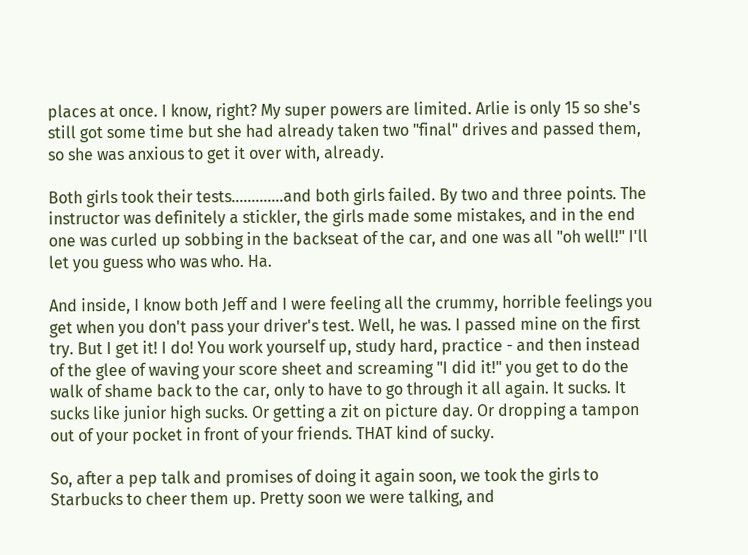places at once. I know, right? My super powers are limited. Arlie is only 15 so she's still got some time but she had already taken two "final" drives and passed them, so she was anxious to get it over with, already.

Both girls took their tests.............and both girls failed. By two and three points. The instructor was definitely a stickler, the girls made some mistakes, and in the end one was curled up sobbing in the backseat of the car, and one was all "oh well!" I'll let you guess who was who. Ha.

And inside, I know both Jeff and I were feeling all the crummy, horrible feelings you get when you don't pass your driver's test. Well, he was. I passed mine on the first try. But I get it! I do! You work yourself up, study hard, practice - and then instead of the glee of waving your score sheet and screaming "I did it!" you get to do the walk of shame back to the car, only to have to go through it all again. It sucks. It sucks like junior high sucks. Or getting a zit on picture day. Or dropping a tampon out of your pocket in front of your friends. THAT kind of sucky.

So, after a pep talk and promises of doing it again soon, we took the girls to Starbucks to cheer them up. Pretty soon we were talking, and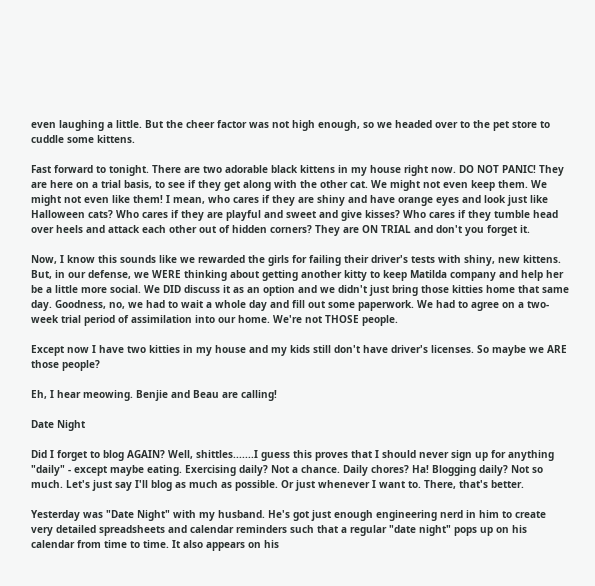even laughing a little. But the cheer factor was not high enough, so we headed over to the pet store to cuddle some kittens.

Fast forward to tonight. There are two adorable black kittens in my house right now. DO NOT PANIC! They are here on a trial basis, to see if they get along with the other cat. We might not even keep them. We might not even like them! I mean, who cares if they are shiny and have orange eyes and look just like Halloween cats? Who cares if they are playful and sweet and give kisses? Who cares if they tumble head over heels and attack each other out of hidden corners? They are ON TRIAL and don't you forget it.

Now, I know this sounds like we rewarded the girls for failing their driver's tests with shiny, new kittens. But, in our defense, we WERE thinking about getting another kitty to keep Matilda company and help her be a little more social. We DID discuss it as an option and we didn't just bring those kitties home that same day. Goodness, no, we had to wait a whole day and fill out some paperwork. We had to agree on a two-week trial period of assimilation into our home. We're not THOSE people.

Except now I have two kitties in my house and my kids still don't have driver's licenses. So maybe we ARE those people?

Eh, I hear meowing. Benjie and Beau are calling!

Date Night

Did I forget to blog AGAIN? Well, shittles.......I guess this proves that I should never sign up for anything "daily" - except maybe eating. Exercising daily? Not a chance. Daily chores? Ha! Blogging daily? Not so much. Let's just say I'll blog as much as possible. Or just whenever I want to. There, that's better.

Yesterday was "Date Night" with my husband. He's got just enough engineering nerd in him to create very detailed spreadsheets and calendar reminders such that a regular "date night" pops up on his calendar from time to time. It also appears on his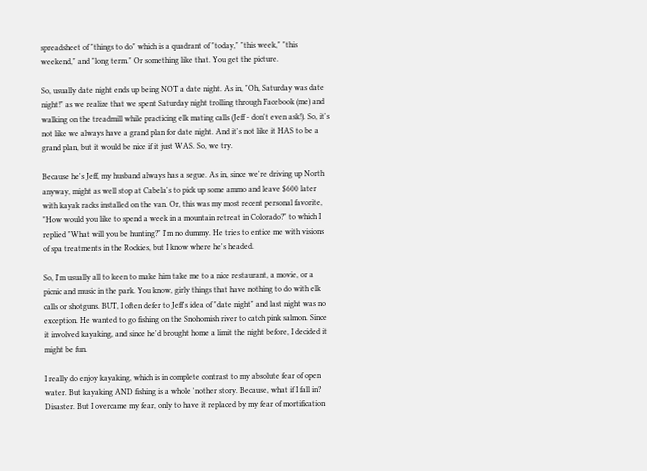spreadsheet of "things to do" which is a quadrant of "today," "this week," "this weekend," and "long term." Or something like that. You get the picture.

So, usually date night ends up being NOT a date night. As in, "Oh, Saturday was date night!" as we realize that we spent Saturday night trolling through Facebook (me) and walking on the treadmill while practicing elk mating calls (Jeff - don't even ask!). So, it's not like we always have a grand plan for date night. And it's not like it HAS to be a grand plan, but it would be nice if it just WAS. So, we try.

Because he's Jeff, my husband always has a segue. As in, since we're driving up North anyway, might as well stop at Cabela's to pick up some ammo and leave $600 later with kayak racks installed on the van. Or, this was my most recent personal favorite, "How would you like to spend a week in a mountain retreat in Colorado?" to which I replied "What will you be hunting?" I'm no dummy. He tries to entice me with visions of spa treatments in the Rockies, but I know where he's headed.

So, I'm usually all to keen to make him take me to a nice restaurant, a movie, or a picnic and music in the park. You know, girly things that have nothing to do with elk calls or shotguns. BUT, I often defer to Jeff's idea of "date night" and last night was no exception. He wanted to go fishing on the Snohomish river to catch pink salmon. Since it involved kayaking, and since he'd brought home a limit the night before, I decided it might be fun.

I really do enjoy kayaking, which is in complete contrast to my absolute fear of open water. But kayaking AND fishing is a whole 'nother story. Because, what if I fall in? Disaster. But I overcame my fear, only to have it replaced by my fear of mortification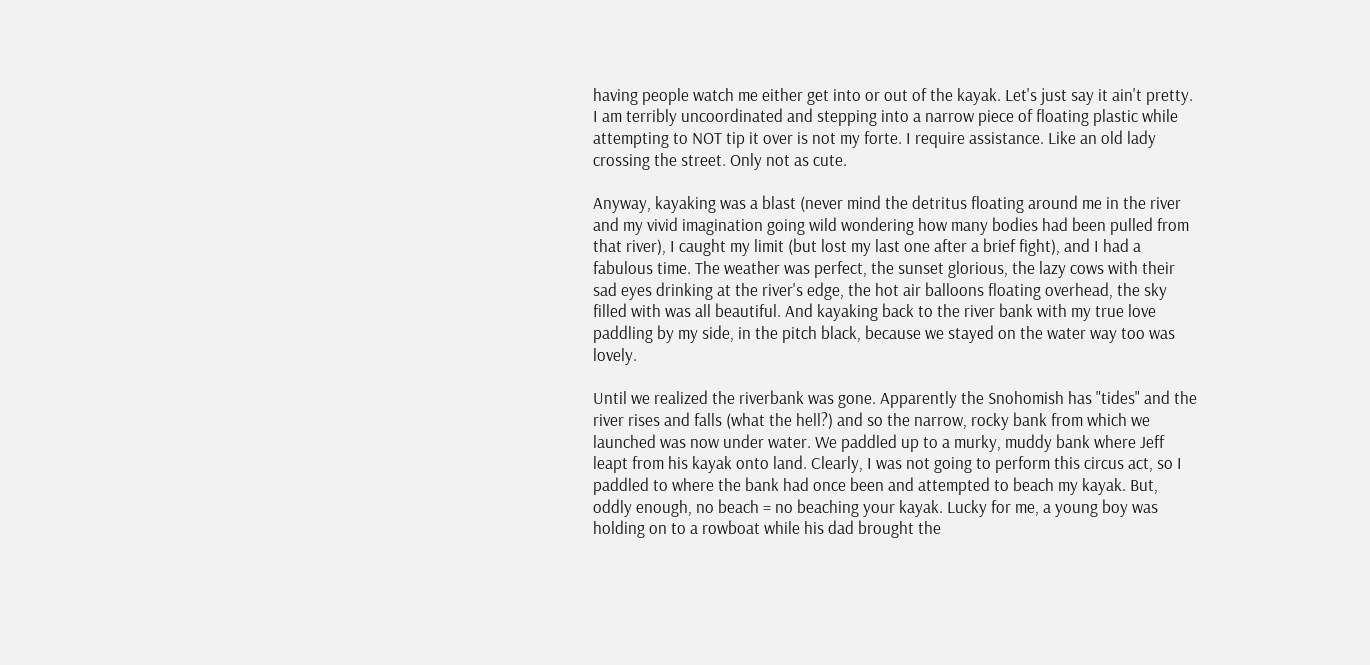having people watch me either get into or out of the kayak. Let's just say it ain't pretty. I am terribly uncoordinated and stepping into a narrow piece of floating plastic while attempting to NOT tip it over is not my forte. I require assistance. Like an old lady crossing the street. Only not as cute.

Anyway, kayaking was a blast (never mind the detritus floating around me in the river and my vivid imagination going wild wondering how many bodies had been pulled from that river), I caught my limit (but lost my last one after a brief fight), and I had a fabulous time. The weather was perfect, the sunset glorious, the lazy cows with their sad eyes drinking at the river's edge, the hot air balloons floating overhead, the sky filled with was all beautiful. And kayaking back to the river bank with my true love paddling by my side, in the pitch black, because we stayed on the water way too was lovely.

Until we realized the riverbank was gone. Apparently the Snohomish has "tides" and the river rises and falls (what the hell?) and so the narrow, rocky bank from which we launched was now under water. We paddled up to a murky, muddy bank where Jeff leapt from his kayak onto land. Clearly, I was not going to perform this circus act, so I paddled to where the bank had once been and attempted to beach my kayak. But, oddly enough, no beach = no beaching your kayak. Lucky for me, a young boy was holding on to a rowboat while his dad brought the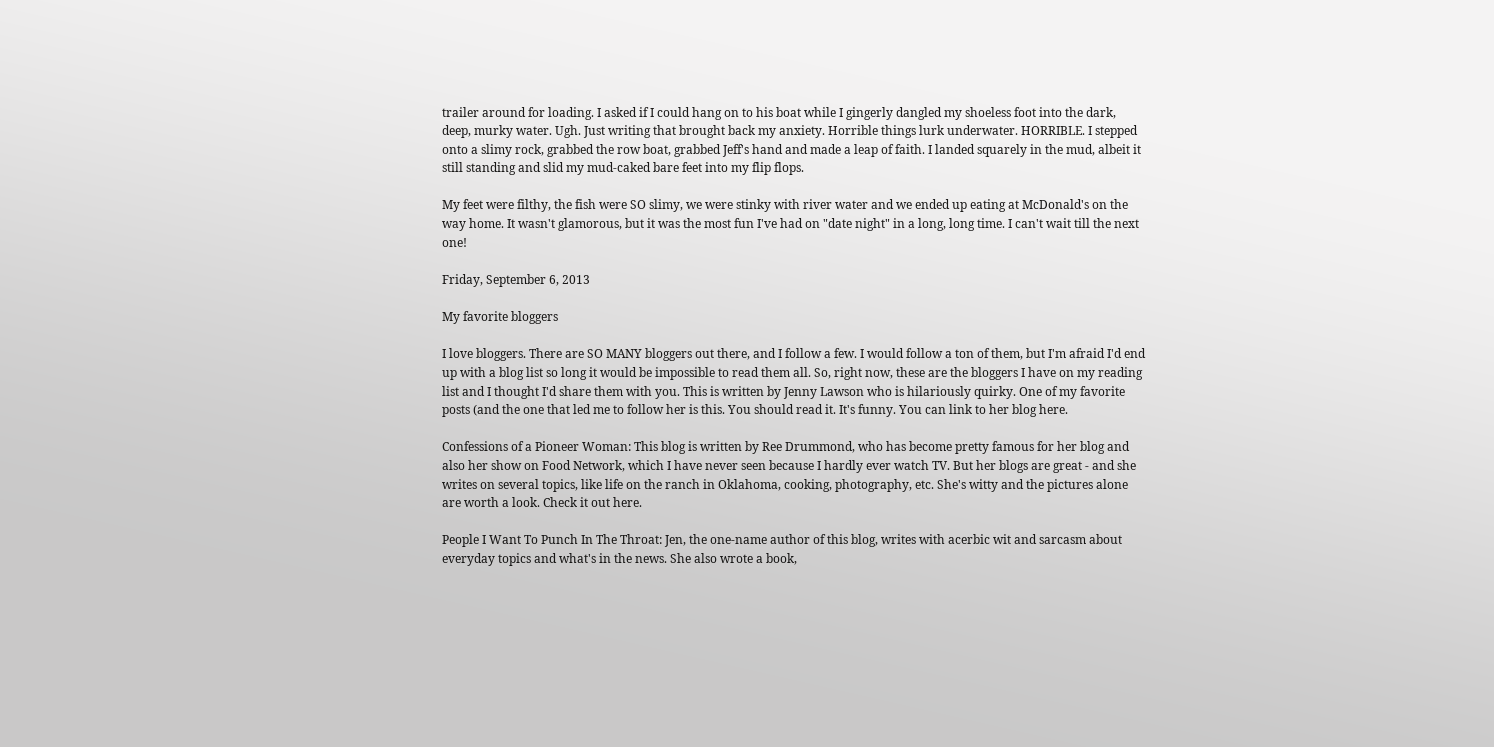trailer around for loading. I asked if I could hang on to his boat while I gingerly dangled my shoeless foot into the dark, deep, murky water. Ugh. Just writing that brought back my anxiety. Horrible things lurk underwater. HORRIBLE. I stepped onto a slimy rock, grabbed the row boat, grabbed Jeff's hand and made a leap of faith. I landed squarely in the mud, albeit it still standing and slid my mud-caked bare feet into my flip flops.

My feet were filthy, the fish were SO slimy, we were stinky with river water and we ended up eating at McDonald's on the way home. It wasn't glamorous, but it was the most fun I've had on "date night" in a long, long time. I can't wait till the next one!

Friday, September 6, 2013

My favorite bloggers

I love bloggers. There are SO MANY bloggers out there, and I follow a few. I would follow a ton of them, but I'm afraid I'd end up with a blog list so long it would be impossible to read them all. So, right now, these are the bloggers I have on my reading list and I thought I'd share them with you. This is written by Jenny Lawson who is hilariously quirky. One of my favorite posts (and the one that led me to follow her is this. You should read it. It's funny. You can link to her blog here.

Confessions of a Pioneer Woman: This blog is written by Ree Drummond, who has become pretty famous for her blog and also her show on Food Network, which I have never seen because I hardly ever watch TV. But her blogs are great - and she writes on several topics, like life on the ranch in Oklahoma, cooking, photography, etc. She's witty and the pictures alone are worth a look. Check it out here.

People I Want To Punch In The Throat: Jen, the one-name author of this blog, writes with acerbic wit and sarcasm about everyday topics and what's in the news. She also wrote a book,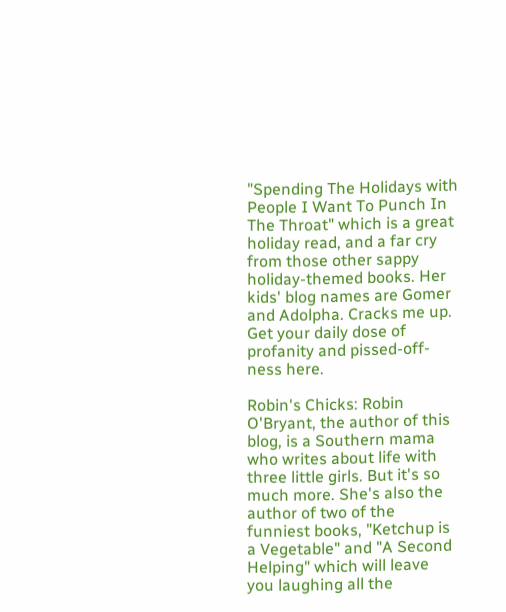"Spending The Holidays with People I Want To Punch In The Throat" which is a great holiday read, and a far cry from those other sappy holiday-themed books. Her kids' blog names are Gomer and Adolpha. Cracks me up. Get your daily dose of profanity and pissed-off-ness here.

Robin's Chicks: Robin O'Bryant, the author of this blog, is a Southern mama who writes about life with three little girls. But it's so much more. She's also the author of two of the funniest books, "Ketchup is a Vegetable" and "A Second Helping" which will leave you laughing all the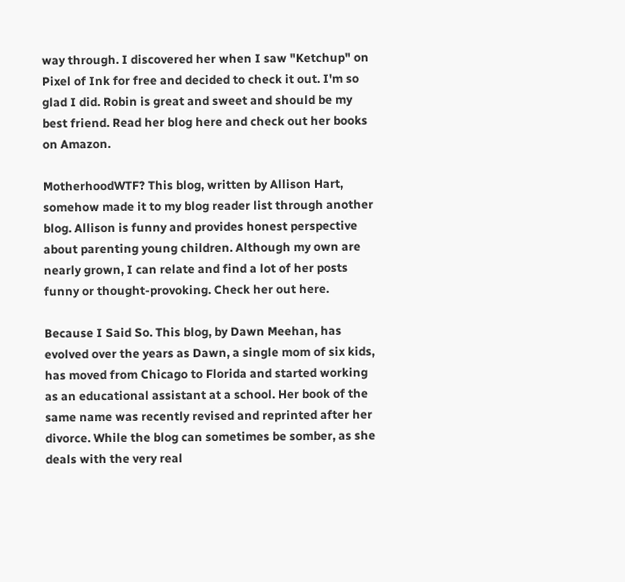way through. I discovered her when I saw "Ketchup" on Pixel of Ink for free and decided to check it out. I'm so glad I did. Robin is great and sweet and should be my best friend. Read her blog here and check out her books on Amazon.

MotherhoodWTF? This blog, written by Allison Hart, somehow made it to my blog reader list through another blog. Allison is funny and provides honest perspective about parenting young children. Although my own are nearly grown, I can relate and find a lot of her posts funny or thought-provoking. Check her out here.

Because I Said So. This blog, by Dawn Meehan, has evolved over the years as Dawn, a single mom of six kids, has moved from Chicago to Florida and started working as an educational assistant at a school. Her book of the same name was recently revised and reprinted after her divorce. While the blog can sometimes be somber, as she deals with the very real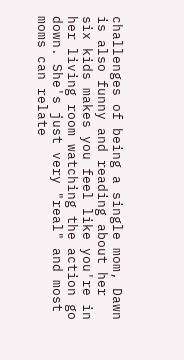challenges of being a single mom, Dawn is also funny and reading about her six kids makes you feel like you're in her living room watching the action go down. She's just very "real" and most moms can relate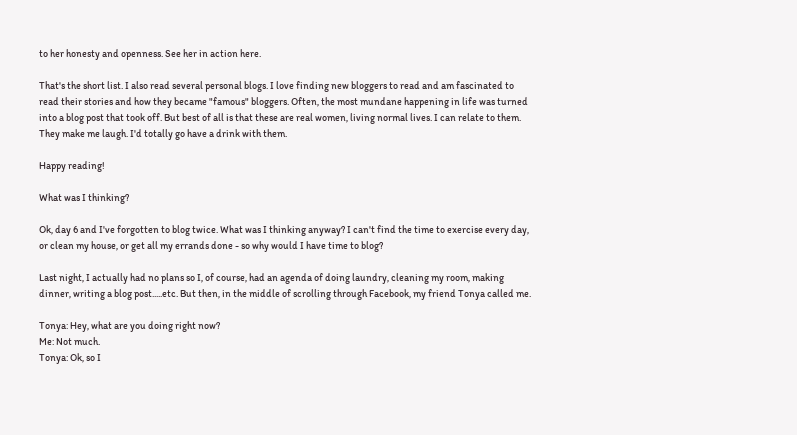to her honesty and openness. See her in action here.

That's the short list. I also read several personal blogs. I love finding new bloggers to read and am fascinated to read their stories and how they became "famous" bloggers. Often, the most mundane happening in life was turned into a blog post that took off. But best of all is that these are real women, living normal lives. I can relate to them. They make me laugh. I'd totally go have a drink with them.

Happy reading!

What was I thinking?

Ok, day 6 and I've forgotten to blog twice. What was I thinking anyway? I can't find the time to exercise every day, or clean my house, or get all my errands done - so why would I have time to blog?

Last night, I actually had no plans so I, of course, had an agenda of doing laundry, cleaning my room, making dinner, writing a blog post.....etc. But then, in the middle of scrolling through Facebook, my friend Tonya called me.

Tonya: Hey, what are you doing right now?
Me: Not much.
Tonya: Ok, so I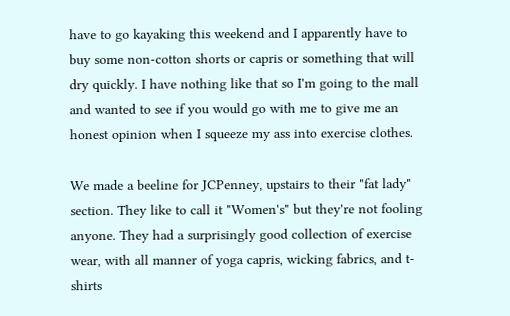have to go kayaking this weekend and I apparently have to buy some non-cotton shorts or capris or something that will dry quickly. I have nothing like that so I'm going to the mall and wanted to see if you would go with me to give me an honest opinion when I squeeze my ass into exercise clothes.

We made a beeline for JCPenney, upstairs to their "fat lady" section. They like to call it "Women's" but they're not fooling anyone. They had a surprisingly good collection of exercise wear, with all manner of yoga capris, wicking fabrics, and t-shirts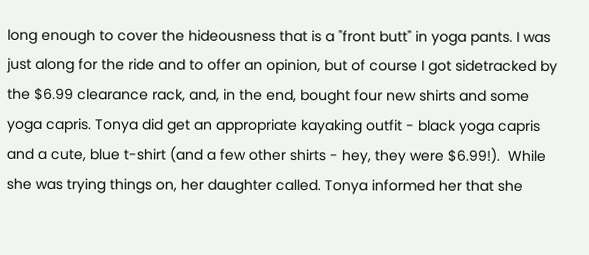long enough to cover the hideousness that is a "front butt" in yoga pants. I was just along for the ride and to offer an opinion, but of course I got sidetracked by the $6.99 clearance rack, and, in the end, bought four new shirts and some yoga capris. Tonya did get an appropriate kayaking outfit - black yoga capris and a cute, blue t-shirt (and a few other shirts - hey, they were $6.99!).  While she was trying things on, her daughter called. Tonya informed her that she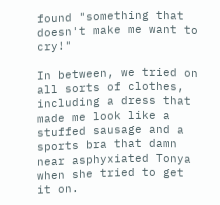found "something that doesn't make me want to cry!"

In between, we tried on all sorts of clothes, including a dress that made me look like a stuffed sausage and a sports bra that damn near asphyxiated Tonya when she tried to get it on.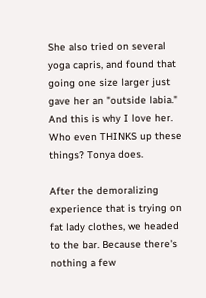She also tried on several yoga capris, and found that going one size larger just gave her an "outside labia." And this is why I love her. Who even THINKS up these things? Tonya does.

After the demoralizing experience that is trying on fat lady clothes, we headed to the bar. Because there's nothing a few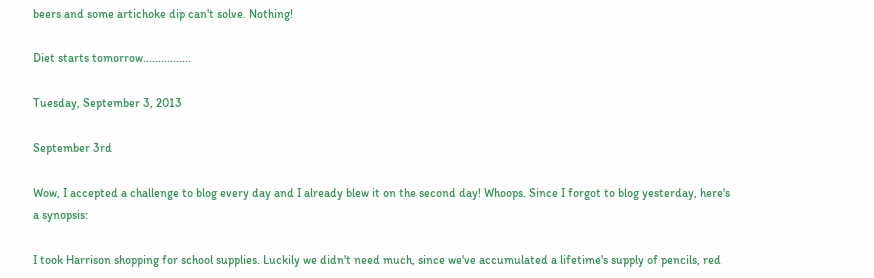beers and some artichoke dip can't solve. Nothing!

Diet starts tomorrow................

Tuesday, September 3, 2013

September 3rd

Wow, I accepted a challenge to blog every day and I already blew it on the second day! Whoops. Since I forgot to blog yesterday, here's a synopsis:

I took Harrison shopping for school supplies. Luckily we didn't need much, since we've accumulated a lifetime's supply of pencils, red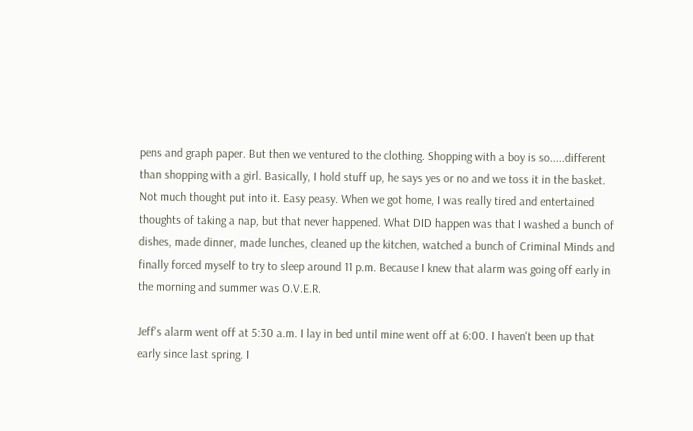pens and graph paper. But then we ventured to the clothing. Shopping with a boy is so.....different than shopping with a girl. Basically, I hold stuff up, he says yes or no and we toss it in the basket. Not much thought put into it. Easy peasy. When we got home, I was really tired and entertained thoughts of taking a nap, but that never happened. What DID happen was that I washed a bunch of dishes, made dinner, made lunches, cleaned up the kitchen, watched a bunch of Criminal Minds and finally forced myself to try to sleep around 11 p.m. Because I knew that alarm was going off early in the morning and summer was O.V.E.R.

Jeff's alarm went off at 5:30 a.m. I lay in bed until mine went off at 6:00. I haven't been up that early since last spring. I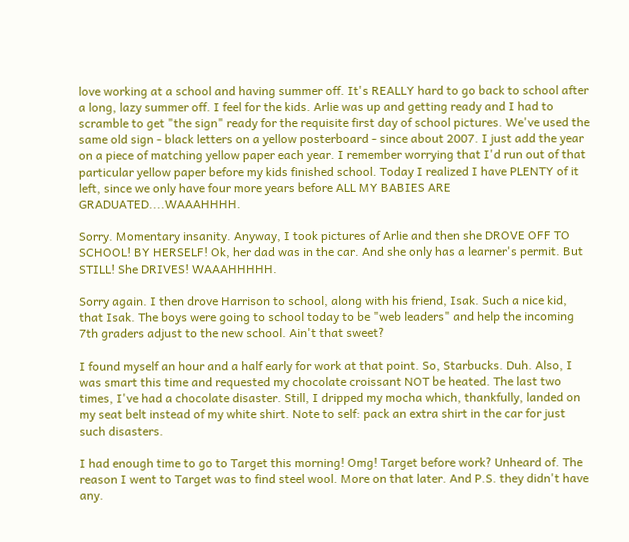love working at a school and having summer off. It's REALLY hard to go back to school after a long, lazy summer off. I feel for the kids. Arlie was up and getting ready and I had to scramble to get "the sign" ready for the requisite first day of school pictures. We've used the same old sign - black letters on a yellow posterboard - since about 2007. I just add the year on a piece of matching yellow paper each year. I remember worrying that I'd run out of that particular yellow paper before my kids finished school. Today I realized I have PLENTY of it left, since we only have four more years before ALL MY BABIES ARE GRADUATED....WAAAHHHH.

Sorry. Momentary insanity. Anyway, I took pictures of Arlie and then she DROVE OFF TO SCHOOL! BY HERSELF! Ok, her dad was in the car. And she only has a learner's permit. But STILL! She DRIVES! WAAAHHHHH.

Sorry again. I then drove Harrison to school, along with his friend, Isak. Such a nice kid, that Isak. The boys were going to school today to be "web leaders" and help the incoming 7th graders adjust to the new school. Ain't that sweet?

I found myself an hour and a half early for work at that point. So, Starbucks. Duh. Also, I was smart this time and requested my chocolate croissant NOT be heated. The last two times, I've had a chocolate disaster. Still, I dripped my mocha which, thankfully, landed on my seat belt instead of my white shirt. Note to self: pack an extra shirt in the car for just such disasters.

I had enough time to go to Target this morning! Omg! Target before work? Unheard of. The reason I went to Target was to find steel wool. More on that later. And P.S. they didn't have any.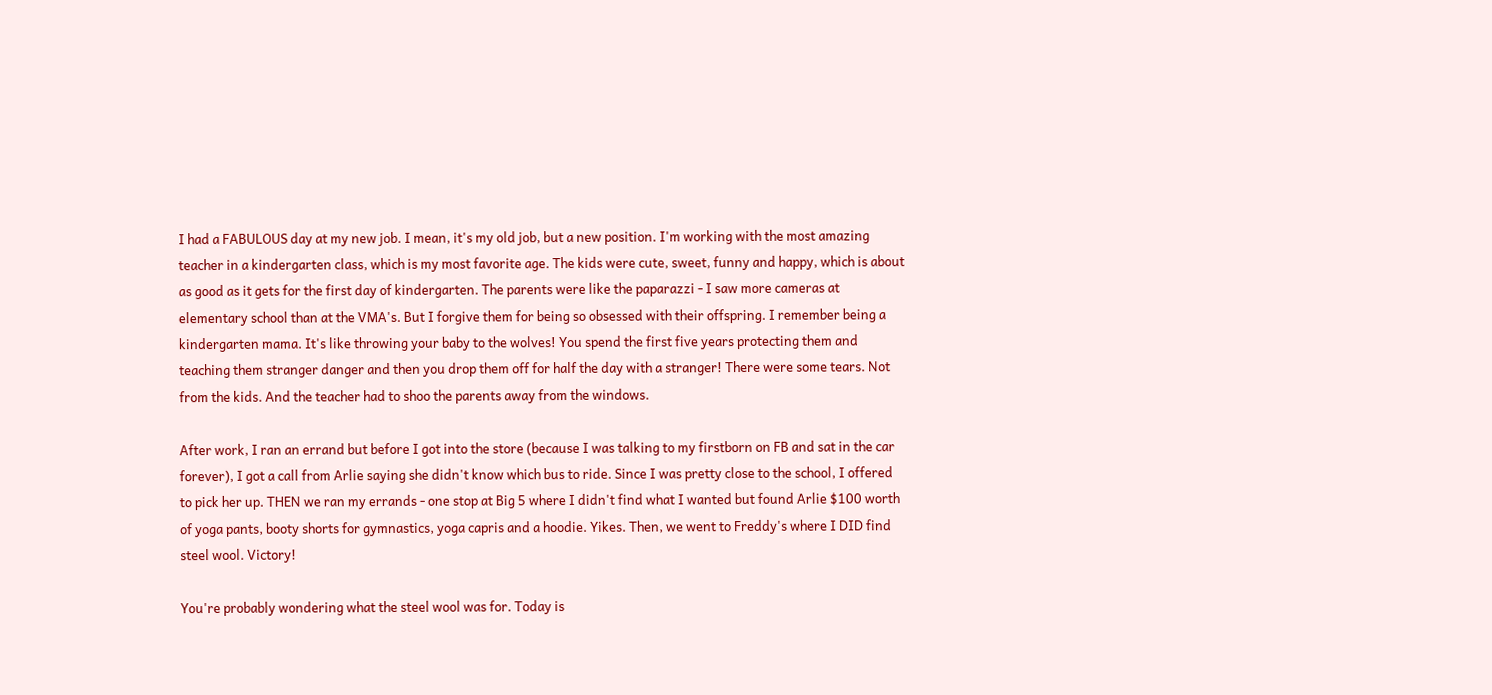I had a FABULOUS day at my new job. I mean, it's my old job, but a new position. I'm working with the most amazing teacher in a kindergarten class, which is my most favorite age. The kids were cute, sweet, funny and happy, which is about as good as it gets for the first day of kindergarten. The parents were like the paparazzi - I saw more cameras at elementary school than at the VMA's. But I forgive them for being so obsessed with their offspring. I remember being a kindergarten mama. It's like throwing your baby to the wolves! You spend the first five years protecting them and teaching them stranger danger and then you drop them off for half the day with a stranger! There were some tears. Not from the kids. And the teacher had to shoo the parents away from the windows.

After work, I ran an errand but before I got into the store (because I was talking to my firstborn on FB and sat in the car forever), I got a call from Arlie saying she didn't know which bus to ride. Since I was pretty close to the school, I offered to pick her up. THEN we ran my errands - one stop at Big 5 where I didn't find what I wanted but found Arlie $100 worth of yoga pants, booty shorts for gymnastics, yoga capris and a hoodie. Yikes. Then, we went to Freddy's where I DID find steel wool. Victory!

You're probably wondering what the steel wool was for. Today is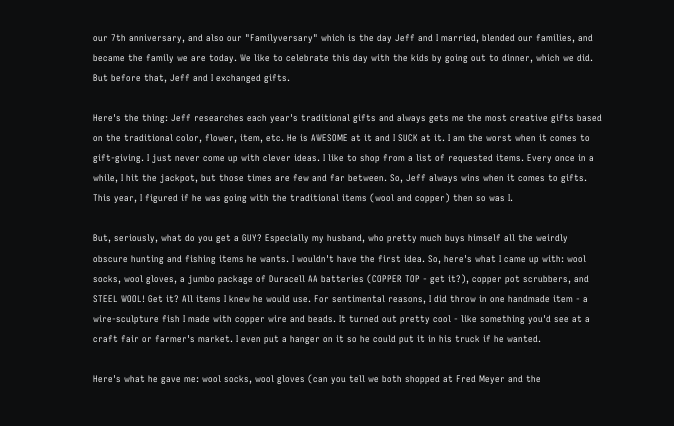our 7th anniversary, and also our "Familyversary" which is the day Jeff and I married, blended our families, and became the family we are today. We like to celebrate this day with the kids by going out to dinner, which we did. But before that, Jeff and I exchanged gifts.

Here's the thing: Jeff researches each year's traditional gifts and always gets me the most creative gifts based on the traditional color, flower, item, etc. He is AWESOME at it and I SUCK at it. I am the worst when it comes to gift-giving. I just never come up with clever ideas. I like to shop from a list of requested items. Every once in a while, I hit the jackpot, but those times are few and far between. So, Jeff always wins when it comes to gifts. This year, I figured if he was going with the traditional items (wool and copper) then so was I.

But, seriously, what do you get a GUY? Especially my husband, who pretty much buys himself all the weirdly obscure hunting and fishing items he wants. I wouldn't have the first idea. So, here's what I came up with: wool socks, wool gloves, a jumbo package of Duracell AA batteries (COPPER TOP - get it?), copper pot scrubbers, and STEEL WOOL! Get it? All items I knew he would use. For sentimental reasons, I did throw in one handmade item - a wire-sculpture fish I made with copper wire and beads. It turned out pretty cool - like something you'd see at a craft fair or farmer's market. I even put a hanger on it so he could put it in his truck if he wanted.

Here's what he gave me: wool socks, wool gloves (can you tell we both shopped at Fred Meyer and the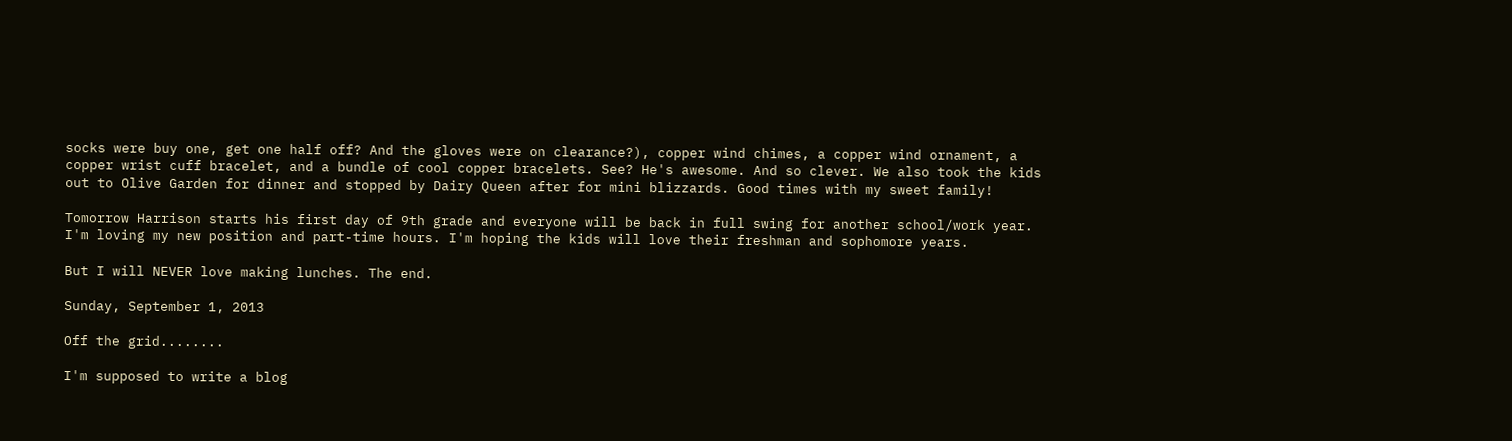socks were buy one, get one half off? And the gloves were on clearance?), copper wind chimes, a copper wind ornament, a copper wrist cuff bracelet, and a bundle of cool copper bracelets. See? He's awesome. And so clever. We also took the kids out to Olive Garden for dinner and stopped by Dairy Queen after for mini blizzards. Good times with my sweet family!

Tomorrow Harrison starts his first day of 9th grade and everyone will be back in full swing for another school/work year. I'm loving my new position and part-time hours. I'm hoping the kids will love their freshman and sophomore years.

But I will NEVER love making lunches. The end.

Sunday, September 1, 2013

Off the grid........

I'm supposed to write a blog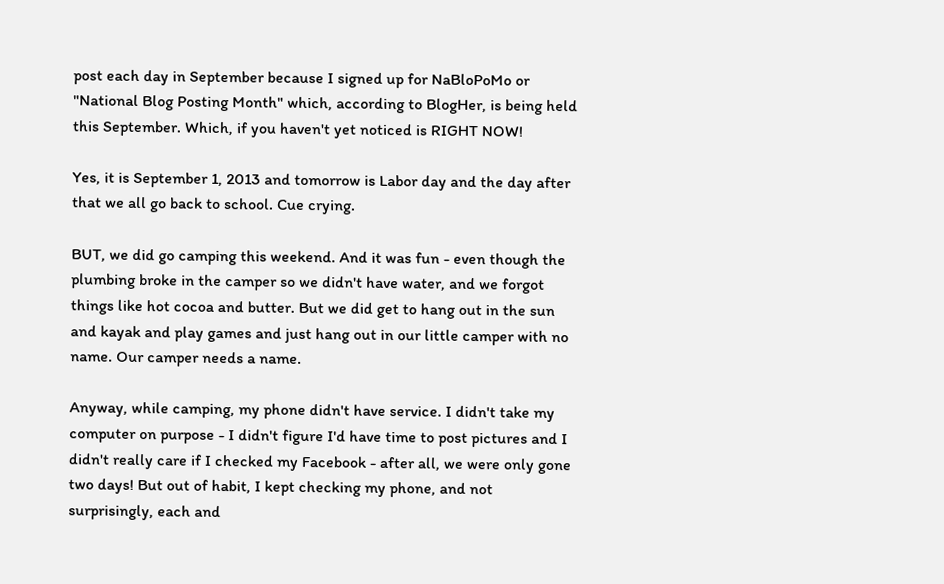post each day in September because I signed up for NaBloPoMo or "National Blog Posting Month" which, according to BlogHer, is being held this September. Which, if you haven't yet noticed is RIGHT NOW!

Yes, it is September 1, 2013 and tomorrow is Labor day and the day after that we all go back to school. Cue crying.

BUT, we did go camping this weekend. And it was fun - even though the plumbing broke in the camper so we didn't have water, and we forgot things like hot cocoa and butter. But we did get to hang out in the sun and kayak and play games and just hang out in our little camper with no name. Our camper needs a name.

Anyway, while camping, my phone didn't have service. I didn't take my computer on purpose - I didn't figure I'd have time to post pictures and I didn't really care if I checked my Facebook - after all, we were only gone two days! But out of habit, I kept checking my phone, and not surprisingly, each and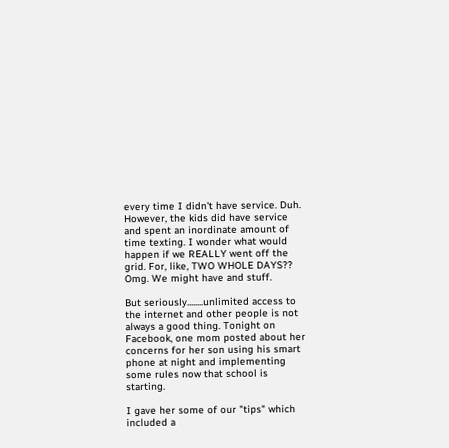every time I didn't have service. Duh. However, the kids did have service and spent an inordinate amount of time texting. I wonder what would happen if we REALLY went off the grid. For, like, TWO WHOLE DAYS?? Omg. We might have and stuff.

But seriously........unlimited access to the internet and other people is not always a good thing. Tonight on Facebook, one mom posted about her concerns for her son using his smart phone at night and implementing some rules now that school is starting.

I gave her some of our "tips" which included a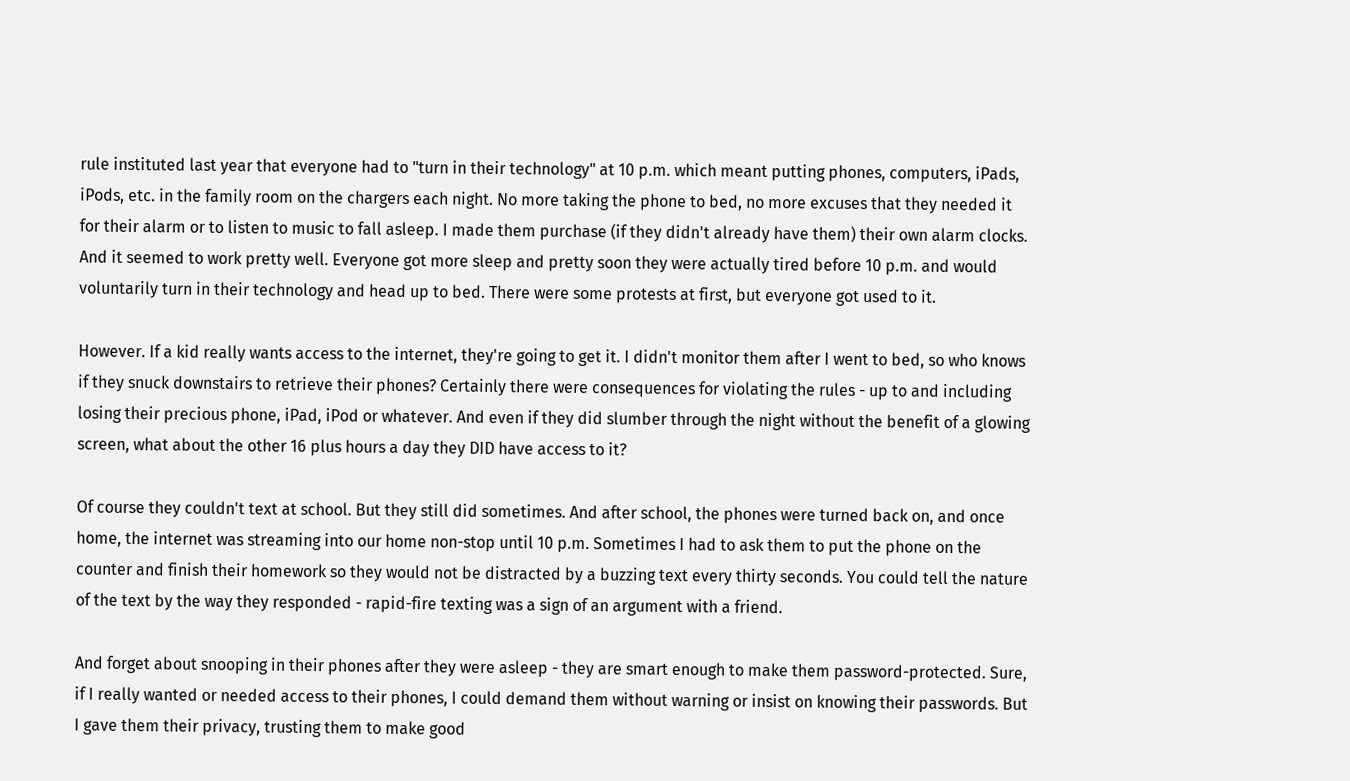rule instituted last year that everyone had to "turn in their technology" at 10 p.m. which meant putting phones, computers, iPads, iPods, etc. in the family room on the chargers each night. No more taking the phone to bed, no more excuses that they needed it for their alarm or to listen to music to fall asleep. I made them purchase (if they didn't already have them) their own alarm clocks. And it seemed to work pretty well. Everyone got more sleep and pretty soon they were actually tired before 10 p.m. and would voluntarily turn in their technology and head up to bed. There were some protests at first, but everyone got used to it.

However. If a kid really wants access to the internet, they're going to get it. I didn't monitor them after I went to bed, so who knows if they snuck downstairs to retrieve their phones? Certainly there were consequences for violating the rules - up to and including losing their precious phone, iPad, iPod or whatever. And even if they did slumber through the night without the benefit of a glowing screen, what about the other 16 plus hours a day they DID have access to it?

Of course they couldn't text at school. But they still did sometimes. And after school, the phones were turned back on, and once home, the internet was streaming into our home non-stop until 10 p.m. Sometimes I had to ask them to put the phone on the counter and finish their homework so they would not be distracted by a buzzing text every thirty seconds. You could tell the nature of the text by the way they responded - rapid-fire texting was a sign of an argument with a friend.

And forget about snooping in their phones after they were asleep - they are smart enough to make them password-protected. Sure, if I really wanted or needed access to their phones, I could demand them without warning or insist on knowing their passwords. But I gave them their privacy, trusting them to make good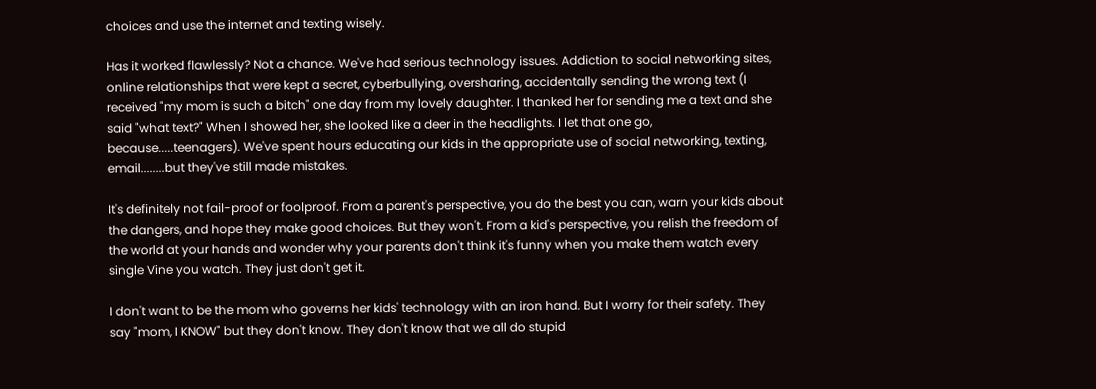choices and use the internet and texting wisely.

Has it worked flawlessly? Not a chance. We've had serious technology issues. Addiction to social networking sites, online relationships that were kept a secret, cyberbullying, oversharing, accidentally sending the wrong text (I received "my mom is such a bitch" one day from my lovely daughter. I thanked her for sending me a text and she said "what text?" When I showed her, she looked like a deer in the headlights. I let that one go, because.....teenagers). We've spent hours educating our kids in the appropriate use of social networking, texting, email........but they've still made mistakes.

It's definitely not fail-proof or foolproof. From a parent's perspective, you do the best you can, warn your kids about the dangers, and hope they make good choices. But they won't. From a kid's perspective, you relish the freedom of the world at your hands and wonder why your parents don't think it's funny when you make them watch every single Vine you watch. They just don't get it.

I don't want to be the mom who governs her kids' technology with an iron hand. But I worry for their safety. They say "mom, I KNOW" but they don't know. They don't know that we all do stupid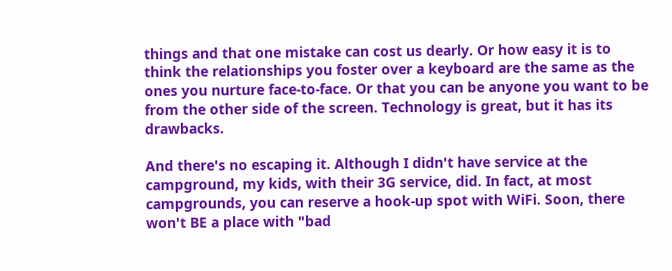things and that one mistake can cost us dearly. Or how easy it is to think the relationships you foster over a keyboard are the same as the ones you nurture face-to-face. Or that you can be anyone you want to be from the other side of the screen. Technology is great, but it has its drawbacks.

And there's no escaping it. Although I didn't have service at the campground, my kids, with their 3G service, did. In fact, at most campgrounds, you can reserve a hook-up spot with WiFi. Soon, there won't BE a place with "bad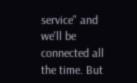service" and we'll be connected all the time. But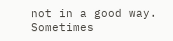not in a good way. Sometimes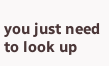you just need to look up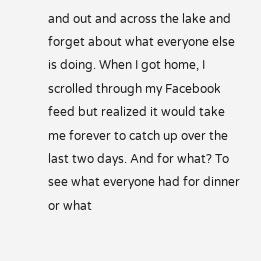and out and across the lake and forget about what everyone else is doing. When I got home, I scrolled through my Facebook feed but realized it would take me forever to catch up over the last two days. And for what? To see what everyone had for dinner or what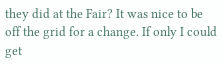they did at the Fair? It was nice to be off the grid for a change. If only I could get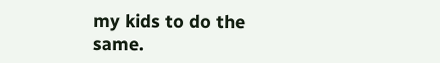my kids to do the same.